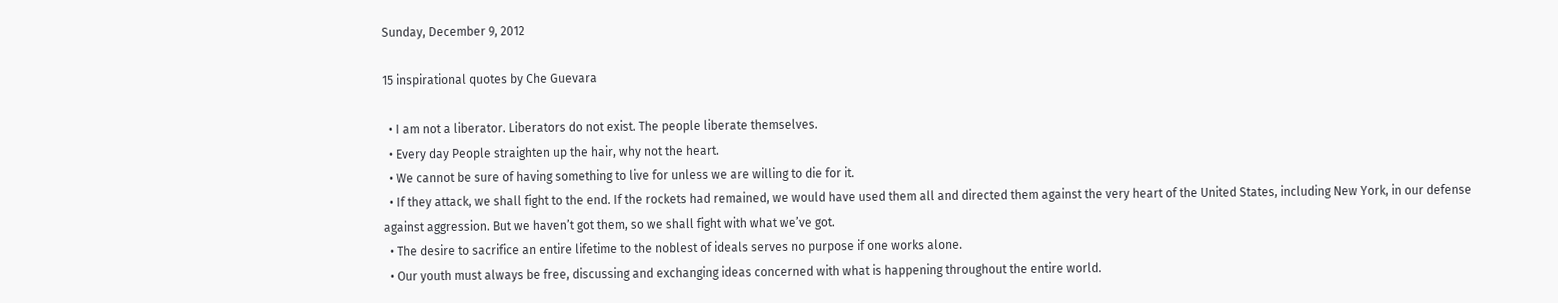Sunday, December 9, 2012

15 inspirational quotes by Che Guevara

  • I am not a liberator. Liberators do not exist. The people liberate themselves.
  • Every day People straighten up the hair, why not the heart.
  • We cannot be sure of having something to live for unless we are willing to die for it.
  • If they attack, we shall fight to the end. If the rockets had remained, we would have used them all and directed them against the very heart of the United States, including New York, in our defense against aggression. But we haven’t got them, so we shall fight with what we’ve got.
  • The desire to sacrifice an entire lifetime to the noblest of ideals serves no purpose if one works alone.
  • Our youth must always be free, discussing and exchanging ideas concerned with what is happening throughout the entire world.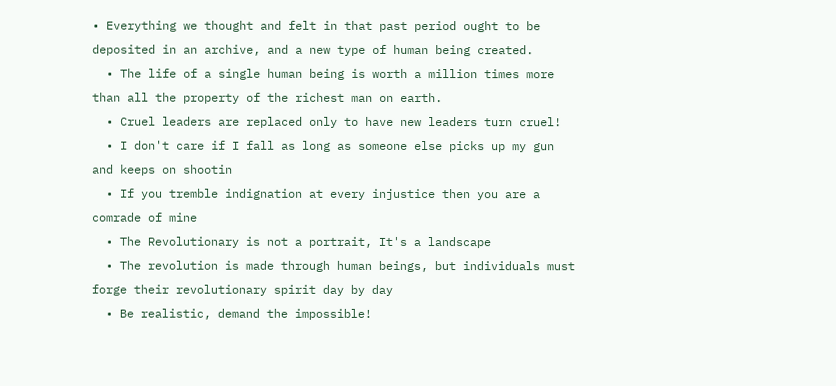• Everything we thought and felt in that past period ought to be deposited in an archive, and a new type of human being created.
  • The life of a single human being is worth a million times more than all the property of the richest man on earth.
  • Cruel leaders are replaced only to have new leaders turn cruel!
  • I don't care if I fall as long as someone else picks up my gun and keeps on shootin
  • If you tremble indignation at every injustice then you are a comrade of mine
  • The Revolutionary is not a portrait, It's a landscape
  • The revolution is made through human beings, but individuals must forge their revolutionary spirit day by day
  • Be realistic, demand the impossible!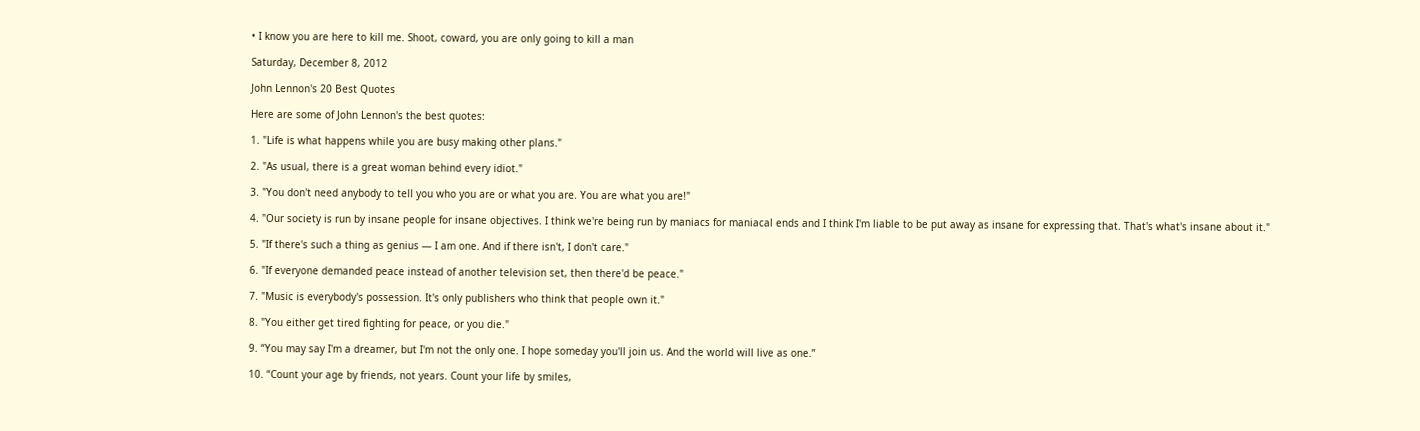• I know you are here to kill me. Shoot, coward, you are only going to kill a man

Saturday, December 8, 2012

John Lennon's 20 Best Quotes

Here are some of John Lennon's the best quotes:

1. "Life is what happens while you are busy making other plans."

2. "As usual, there is a great woman behind every idiot."

3. "You don't need anybody to tell you who you are or what you are. You are what you are!"

4. "Our society is run by insane people for insane objectives. I think we're being run by maniacs for maniacal ends and I think I'm liable to be put away as insane for expressing that. That's what's insane about it."

5. "If there's such a thing as genius — I am one. And if there isn't, I don't care."

6. "If everyone demanded peace instead of another television set, then there'd be peace."

7. "Music is everybody's possession. It's only publishers who think that people own it."

8. "You either get tired fighting for peace, or you die."

9. “You may say I'm a dreamer, but I'm not the only one. I hope someday you'll join us. And the world will live as one.”

10. “Count your age by friends, not years. Count your life by smiles,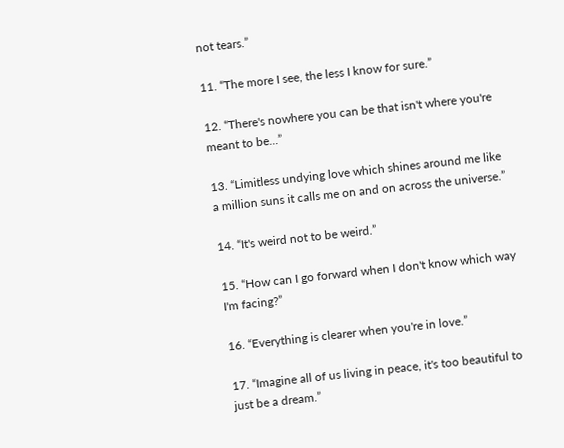not tears.”

11. “The more I see, the less I know for sure.”

12. “There's nowhere you can be that isn't where you're meant to be...”

13. “Limitless undying love which shines around me like a million suns it calls me on and on across the universe.”

14. “It's weird not to be weird.”

15. “How can I go forward when I don't know which way I'm facing?”

16. “Everything is clearer when you're in love.”

17. “Imagine all of us living in peace, it's too beautiful to just be a dream.”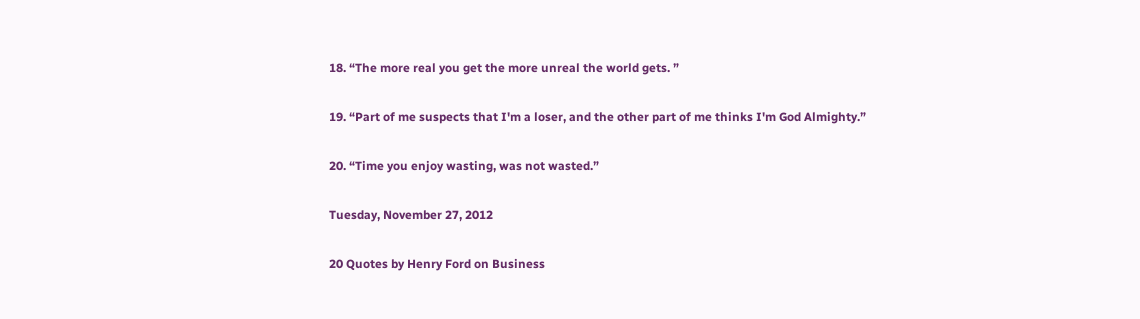18. “The more real you get the more unreal the world gets. ”

19. “Part of me suspects that I'm a loser, and the other part of me thinks I'm God Almighty.”

20. “Time you enjoy wasting, was not wasted.”

Tuesday, November 27, 2012

20 Quotes by Henry Ford on Business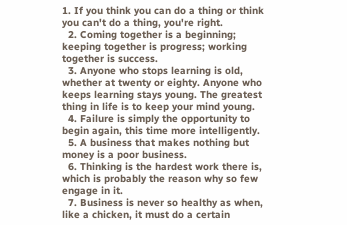1. If you think you can do a thing or think you can't do a thing, you're right.
  2. Coming together is a beginning; keeping together is progress; working together is success.
  3. Anyone who stops learning is old, whether at twenty or eighty. Anyone who keeps learning stays young. The greatest thing in life is to keep your mind young.
  4. Failure is simply the opportunity to begin again, this time more intelligently.
  5. A business that makes nothing but money is a poor business.
  6. Thinking is the hardest work there is, which is probably the reason why so few engage in it.
  7. Business is never so healthy as when, like a chicken, it must do a certain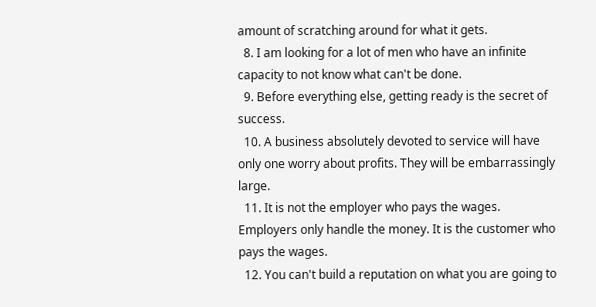amount of scratching around for what it gets.
  8. I am looking for a lot of men who have an infinite capacity to not know what can't be done.
  9. Before everything else, getting ready is the secret of success.
  10. A business absolutely devoted to service will have only one worry about profits. They will be embarrassingly large.
  11. It is not the employer who pays the wages. Employers only handle the money. It is the customer who pays the wages.
  12. You can't build a reputation on what you are going to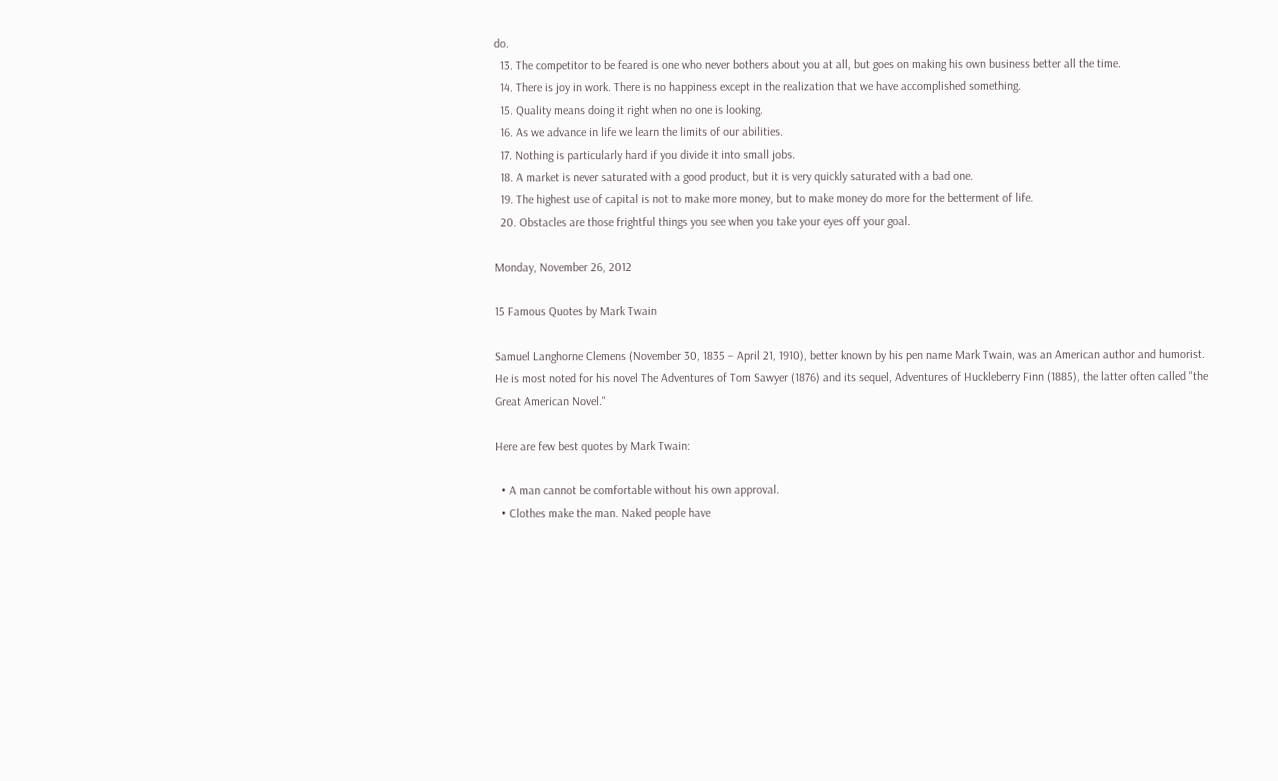do.
  13. The competitor to be feared is one who never bothers about you at all, but goes on making his own business better all the time.
  14. There is joy in work. There is no happiness except in the realization that we have accomplished something.
  15. Quality means doing it right when no one is looking.
  16. As we advance in life we learn the limits of our abilities.
  17. Nothing is particularly hard if you divide it into small jobs.
  18. A market is never saturated with a good product, but it is very quickly saturated with a bad one.
  19. The highest use of capital is not to make more money, but to make money do more for the betterment of life.
  20. Obstacles are those frightful things you see when you take your eyes off your goal.

Monday, November 26, 2012

15 Famous Quotes by Mark Twain

Samuel Langhorne Clemens (November 30, 1835 – April 21, 1910), better known by his pen name Mark Twain, was an American author and humorist. He is most noted for his novel The Adventures of Tom Sawyer (1876) and its sequel, Adventures of Huckleberry Finn (1885), the latter often called "the Great American Novel."

Here are few best quotes by Mark Twain:

  • A man cannot be comfortable without his own approval.
  • Clothes make the man. Naked people have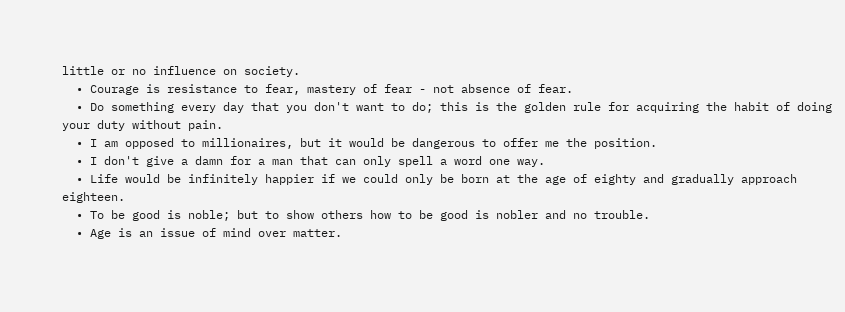little or no influence on society.
  • Courage is resistance to fear, mastery of fear - not absence of fear.
  • Do something every day that you don't want to do; this is the golden rule for acquiring the habit of doing your duty without pain.
  • I am opposed to millionaires, but it would be dangerous to offer me the position.
  • I don't give a damn for a man that can only spell a word one way.
  • Life would be infinitely happier if we could only be born at the age of eighty and gradually approach eighteen.
  • To be good is noble; but to show others how to be good is nobler and no trouble.
  • Age is an issue of mind over matter.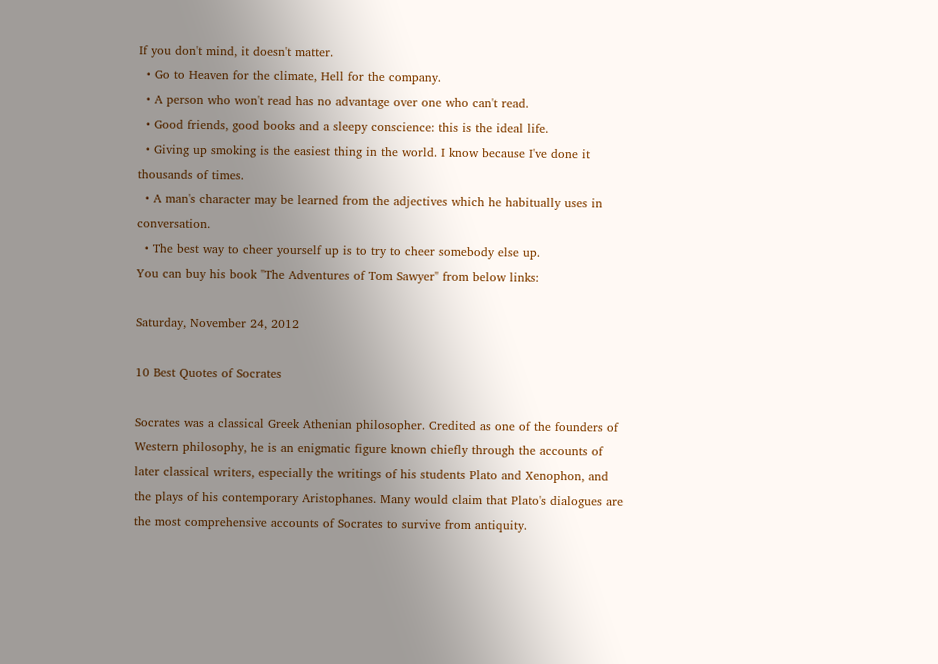If you don't mind, it doesn't matter.
  • Go to Heaven for the climate, Hell for the company.
  • A person who won't read has no advantage over one who can't read.
  • Good friends, good books and a sleepy conscience: this is the ideal life.
  • Giving up smoking is the easiest thing in the world. I know because I've done it thousands of times.
  • A man's character may be learned from the adjectives which he habitually uses in conversation.
  • The best way to cheer yourself up is to try to cheer somebody else up.
You can buy his book "The Adventures of Tom Sawyer" from below links:

Saturday, November 24, 2012

10 Best Quotes of Socrates

Socrates was a classical Greek Athenian philosopher. Credited as one of the founders of Western philosophy, he is an enigmatic figure known chiefly through the accounts of later classical writers, especially the writings of his students Plato and Xenophon, and the plays of his contemporary Aristophanes. Many would claim that Plato's dialogues are the most comprehensive accounts of Socrates to survive from antiquity.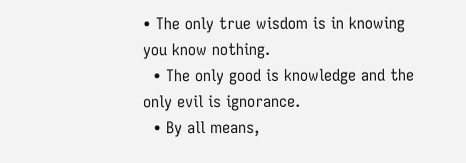• The only true wisdom is in knowing you know nothing.
  • The only good is knowledge and the only evil is ignorance.
  • By all means,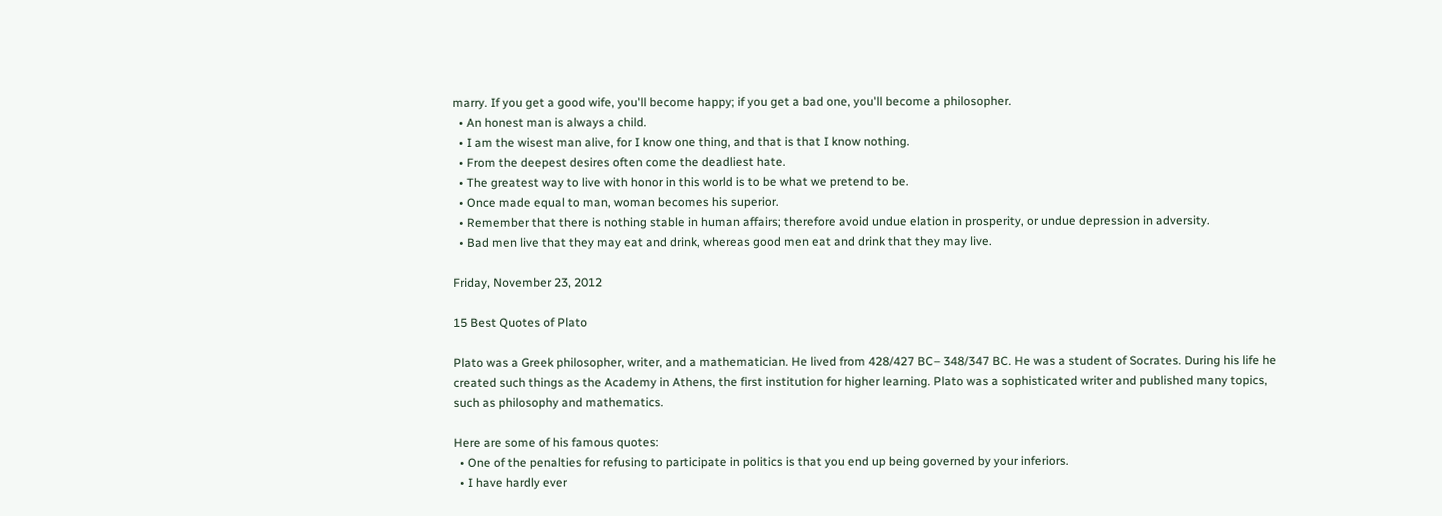marry. If you get a good wife, you'll become happy; if you get a bad one, you'll become a philosopher.
  • An honest man is always a child.
  • I am the wisest man alive, for I know one thing, and that is that I know nothing.
  • From the deepest desires often come the deadliest hate.
  • The greatest way to live with honor in this world is to be what we pretend to be.
  • Once made equal to man, woman becomes his superior.
  • Remember that there is nothing stable in human affairs; therefore avoid undue elation in prosperity, or undue depression in adversity.
  • Bad men live that they may eat and drink, whereas good men eat and drink that they may live.

Friday, November 23, 2012

15 Best Quotes of Plato

Plato was a Greek philosopher, writer, and a mathematician. He lived from 428/427 BC– 348/347 BC. He was a student of Socrates. During his life he created such things as the Academy in Athens, the first institution for higher learning. Plato was a sophisticated writer and published many topics, such as philosophy and mathematics.

Here are some of his famous quotes:
  • One of the penalties for refusing to participate in politics is that you end up being governed by your inferiors.
  • I have hardly ever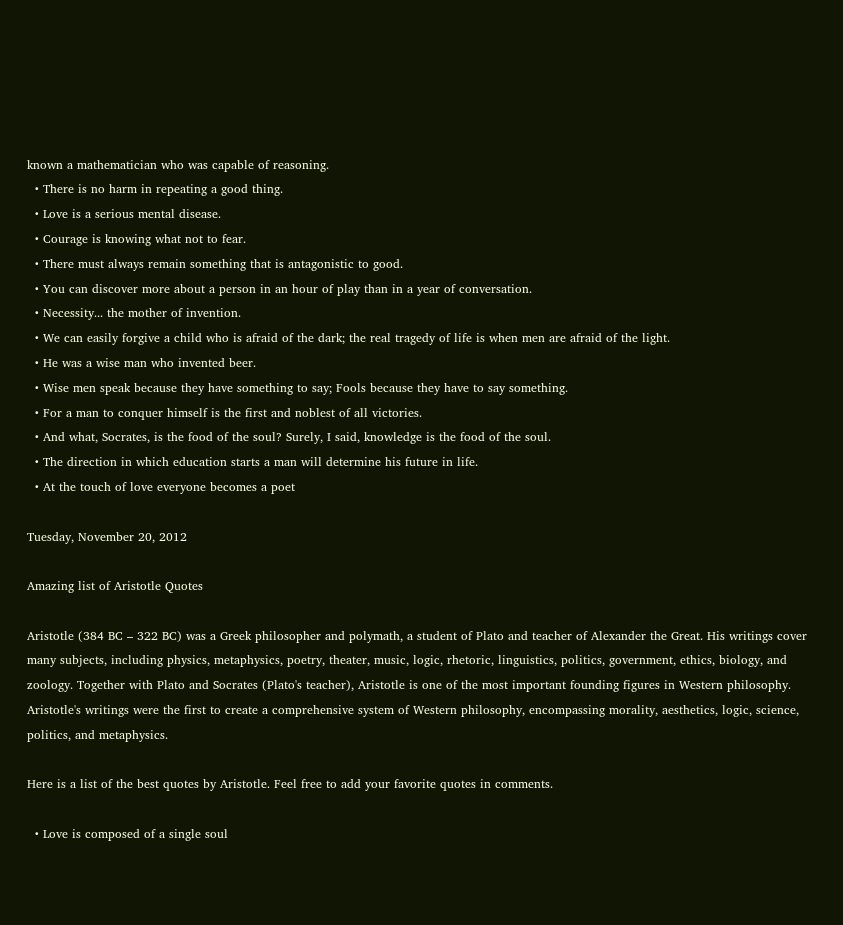known a mathematician who was capable of reasoning.
  • There is no harm in repeating a good thing.
  • Love is a serious mental disease.
  • Courage is knowing what not to fear.
  • There must always remain something that is antagonistic to good.
  • You can discover more about a person in an hour of play than in a year of conversation.
  • Necessity... the mother of invention.
  • We can easily forgive a child who is afraid of the dark; the real tragedy of life is when men are afraid of the light.
  • He was a wise man who invented beer.
  • Wise men speak because they have something to say; Fools because they have to say something.
  • For a man to conquer himself is the first and noblest of all victories.
  • And what, Socrates, is the food of the soul? Surely, I said, knowledge is the food of the soul.
  • The direction in which education starts a man will determine his future in life.
  • At the touch of love everyone becomes a poet

Tuesday, November 20, 2012

Amazing list of Aristotle Quotes

Aristotle (384 BC – 322 BC) was a Greek philosopher and polymath, a student of Plato and teacher of Alexander the Great. His writings cover many subjects, including physics, metaphysics, poetry, theater, music, logic, rhetoric, linguistics, politics, government, ethics, biology, and zoology. Together with Plato and Socrates (Plato's teacher), Aristotle is one of the most important founding figures in Western philosophy. Aristotle's writings were the first to create a comprehensive system of Western philosophy, encompassing morality, aesthetics, logic, science, politics, and metaphysics.

Here is a list of the best quotes by Aristotle. Feel free to add your favorite quotes in comments.

  • Love is composed of a single soul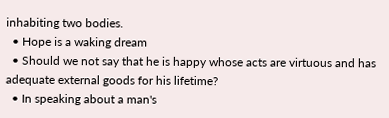inhabiting two bodies.
  • Hope is a waking dream
  • Should we not say that he is happy whose acts are virtuous and has adequate external goods for his lifetime?
  • In speaking about a man's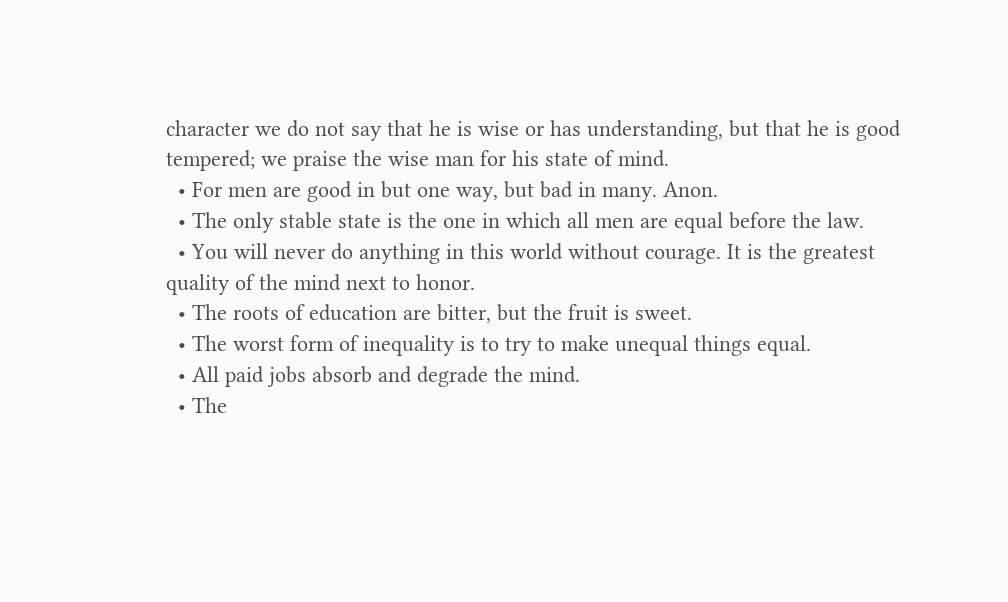character we do not say that he is wise or has understanding, but that he is good tempered; we praise the wise man for his state of mind.
  • For men are good in but one way, but bad in many. Anon.
  • The only stable state is the one in which all men are equal before the law.
  • You will never do anything in this world without courage. It is the greatest quality of the mind next to honor.
  • The roots of education are bitter, but the fruit is sweet.
  • The worst form of inequality is to try to make unequal things equal.
  • All paid jobs absorb and degrade the mind.
  • The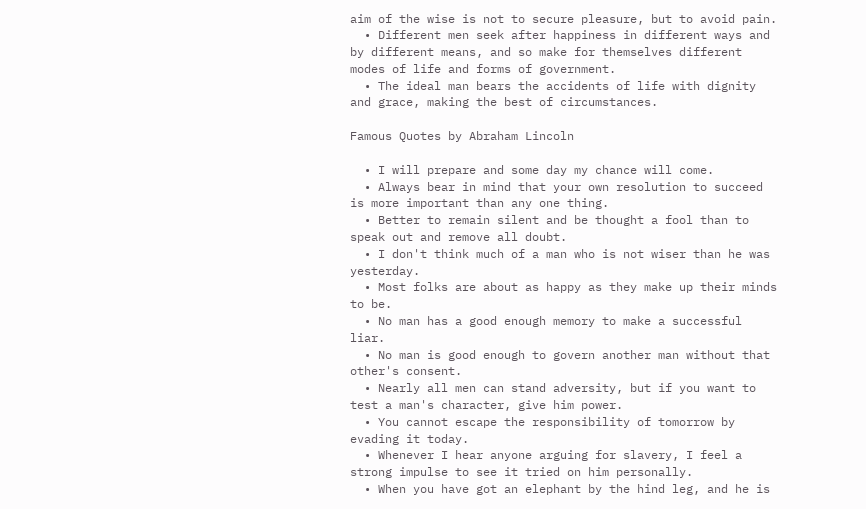aim of the wise is not to secure pleasure, but to avoid pain.
  • Different men seek after happiness in different ways and by different means, and so make for themselves different modes of life and forms of government.
  • The ideal man bears the accidents of life with dignity and grace, making the best of circumstances.

Famous Quotes by Abraham Lincoln

  • I will prepare and some day my chance will come.
  • Always bear in mind that your own resolution to succeed is more important than any one thing.
  • Better to remain silent and be thought a fool than to speak out and remove all doubt.
  • I don't think much of a man who is not wiser than he was yesterday.
  • Most folks are about as happy as they make up their minds to be.
  • No man has a good enough memory to make a successful liar.
  • No man is good enough to govern another man without that other's consent.
  • Nearly all men can stand adversity, but if you want to test a man's character, give him power.
  • You cannot escape the responsibility of tomorrow by evading it today.
  • Whenever I hear anyone arguing for slavery, I feel a strong impulse to see it tried on him personally.
  • When you have got an elephant by the hind leg, and he is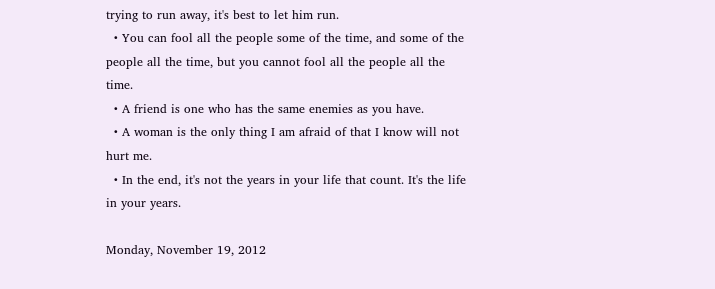trying to run away, it's best to let him run.
  • You can fool all the people some of the time, and some of the people all the time, but you cannot fool all the people all the time.
  • A friend is one who has the same enemies as you have.
  • A woman is the only thing I am afraid of that I know will not hurt me.
  • In the end, it's not the years in your life that count. It's the life in your years.

Monday, November 19, 2012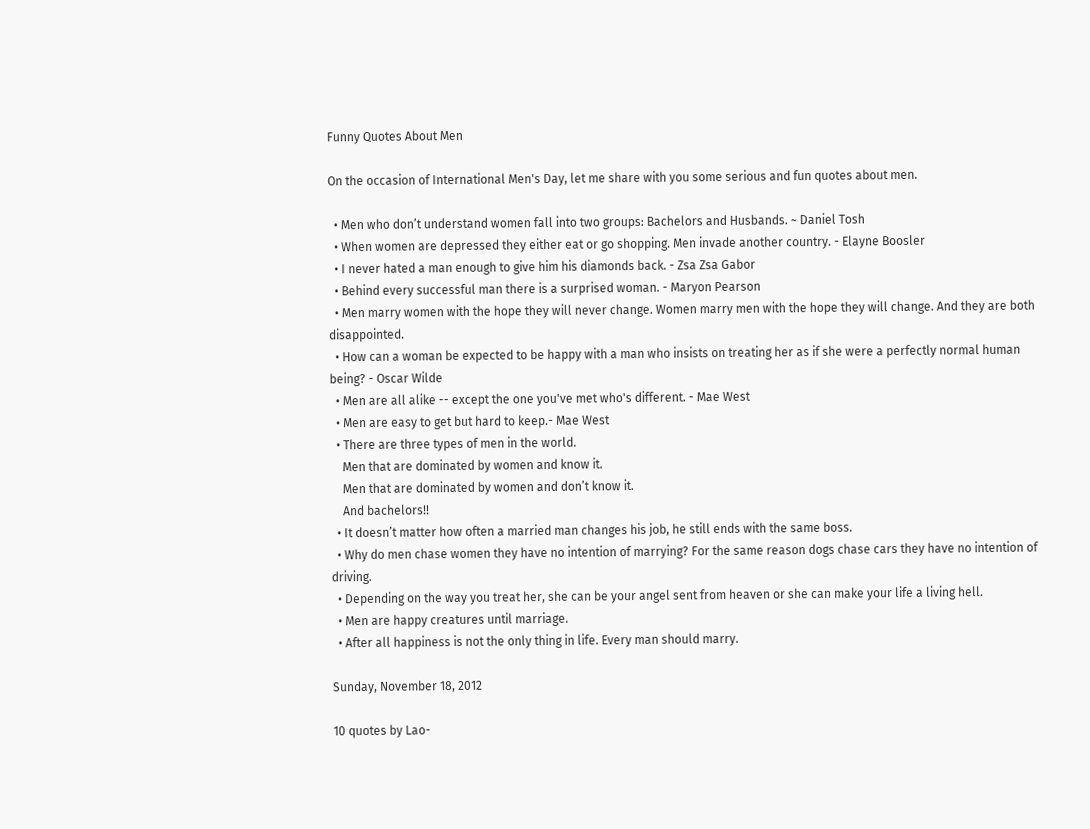Funny Quotes About Men

On the occasion of International Men's Day, let me share with you some serious and fun quotes about men.

  • Men who don’t understand women fall into two groups: Bachelors and Husbands. ~ Daniel Tosh
  • When women are depressed they either eat or go shopping. Men invade another country. - Elayne Boosler
  • I never hated a man enough to give him his diamonds back. - Zsa Zsa Gabor
  • Behind every successful man there is a surprised woman. - Maryon Pearson
  • Men marry women with the hope they will never change. Women marry men with the hope they will change. And they are both disappointed.
  • How can a woman be expected to be happy with a man who insists on treating her as if she were a perfectly normal human being? - Oscar Wilde
  • Men are all alike -- except the one you've met who's different. - Mae West
  • Men are easy to get but hard to keep.- Mae West
  • There are three types of men in the world.
    Men that are dominated by women and know it.
    Men that are dominated by women and don’t know it.
    And bachelors!!
  • It doesn’t matter how often a married man changes his job, he still ends with the same boss.
  • Why do men chase women they have no intention of marrying? For the same reason dogs chase cars they have no intention of driving.
  • Depending on the way you treat her, she can be your angel sent from heaven or she can make your life a living hell.
  • Men are happy creatures until marriage.
  • After all happiness is not the only thing in life. Every man should marry.

Sunday, November 18, 2012

10 quotes by Lao-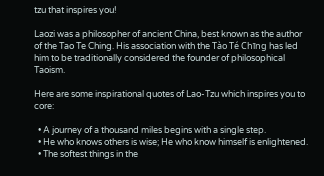tzu that inspires you!

Laozi was a philosopher of ancient China, best known as the author of the Tao Te Ching. His association with the Tào Té Chīng has led him to be traditionally considered the founder of philosophical Taoism.

Here are some inspirational quotes of Lao-Tzu which inspires you to core:

  • A journey of a thousand miles begins with a single step.
  • He who knows others is wise; He who know himself is enlightened.
  • The softest things in the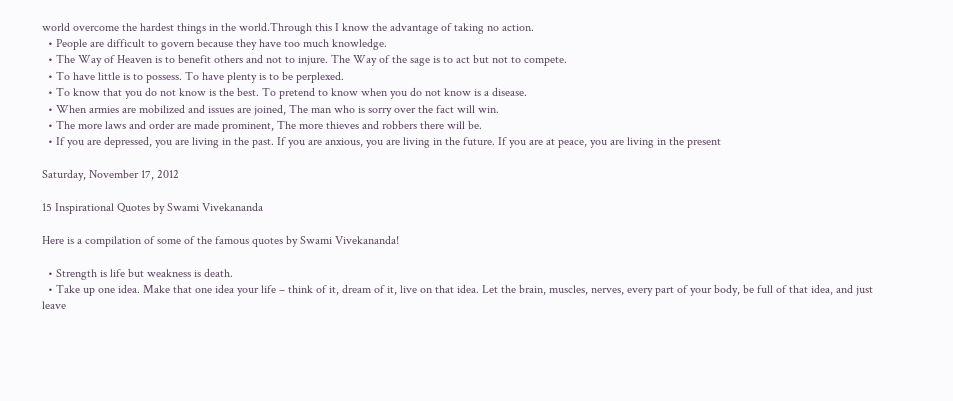world overcome the hardest things in the world.Through this I know the advantage of taking no action.
  • People are difficult to govern because they have too much knowledge.
  • The Way of Heaven is to benefit others and not to injure. The Way of the sage is to act but not to compete.
  • To have little is to possess. To have plenty is to be perplexed.
  • To know that you do not know is the best. To pretend to know when you do not know is a disease.
  • When armies are mobilized and issues are joined, The man who is sorry over the fact will win.
  • The more laws and order are made prominent, The more thieves and robbers there will be.
  • If you are depressed, you are living in the past. If you are anxious, you are living in the future. If you are at peace, you are living in the present

Saturday, November 17, 2012

15 Inspirational Quotes by Swami Vivekananda

Here is a compilation of some of the famous quotes by Swami Vivekananda!

  • Strength is life but weakness is death.
  • Take up one idea. Make that one idea your life – think of it, dream of it, live on that idea. Let the brain, muscles, nerves, every part of your body, be full of that idea, and just leave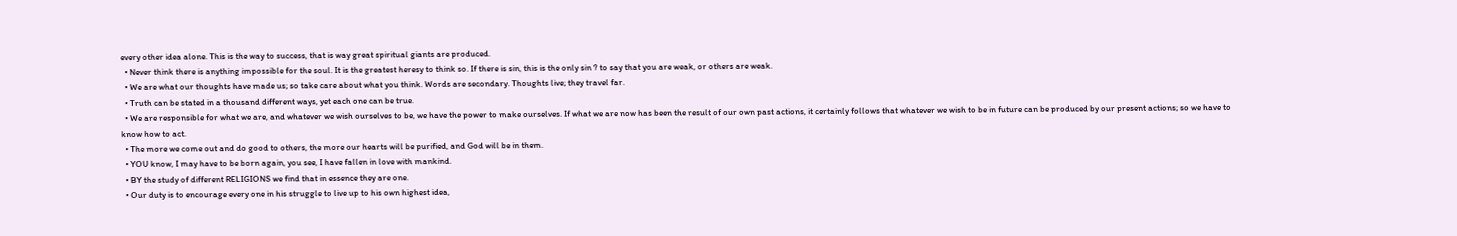every other idea alone. This is the way to success, that is way great spiritual giants are produced.
  • Never think there is anything impossible for the soul. It is the greatest heresy to think so. If there is sin, this is the only sin ? to say that you are weak, or others are weak.
  • We are what our thoughts have made us; so take care about what you think. Words are secondary. Thoughts live; they travel far.
  • Truth can be stated in a thousand different ways, yet each one can be true.
  • We are responsible for what we are, and whatever we wish ourselves to be, we have the power to make ourselves. If what we are now has been the result of our own past actions, it certainly follows that whatever we wish to be in future can be produced by our present actions; so we have to know how to act.
  • The more we come out and do good to others, the more our hearts will be purified, and God will be in them.
  • YOU know, I may have to be born again, you see, I have fallen in love with mankind.
  • BY the study of different RELIGIONS we find that in essence they are one.
  • Our duty is to encourage every one in his struggle to live up to his own highest idea,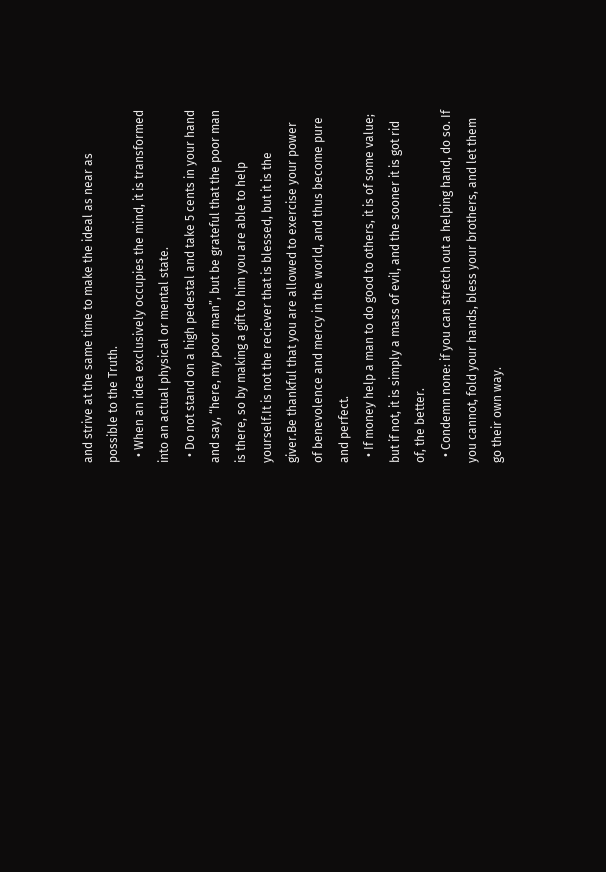and strive at the same time to make the ideal as near as possible to the Truth.
  • When an idea exclusively occupies the mind, it is transformed into an actual physical or mental state.
  • Do not stand on a high pedestal and take 5 cents in your hand and say, “here, my poor man”, but be grateful that the poor man is there, so by making a gift to him you are able to help yourself.It is not the reciever that is blessed, but it is the giver.Be thankful that you are allowed to exercise your power of benevolence and mercy in the world, and thus become pure and perfect.
  • If money help a man to do good to others, it is of some value; but if not, it is simply a mass of evil, and the sooner it is got rid of, the better.
  • Condemn none: if you can stretch out a helping hand, do so. If you cannot, fold your hands, bless your brothers, and let them go their own way.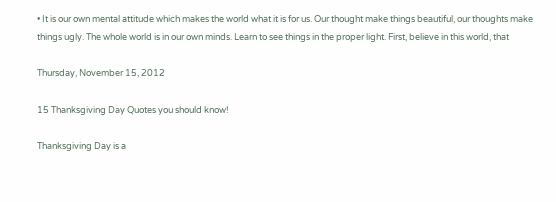• It is our own mental attitude which makes the world what it is for us. Our thought make things beautiful, our thoughts make things ugly. The whole world is in our own minds. Learn to see things in the proper light. First, believe in this world, that

Thursday, November 15, 2012

15 Thanksgiving Day Quotes you should know!

Thanksgiving Day is a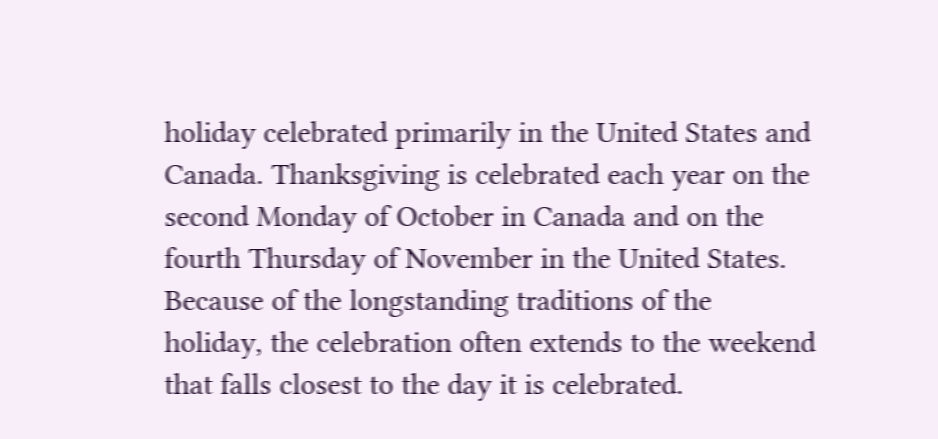holiday celebrated primarily in the United States and Canada. Thanksgiving is celebrated each year on the second Monday of October in Canada and on the fourth Thursday of November in the United States. Because of the longstanding traditions of the holiday, the celebration often extends to the weekend that falls closest to the day it is celebrated.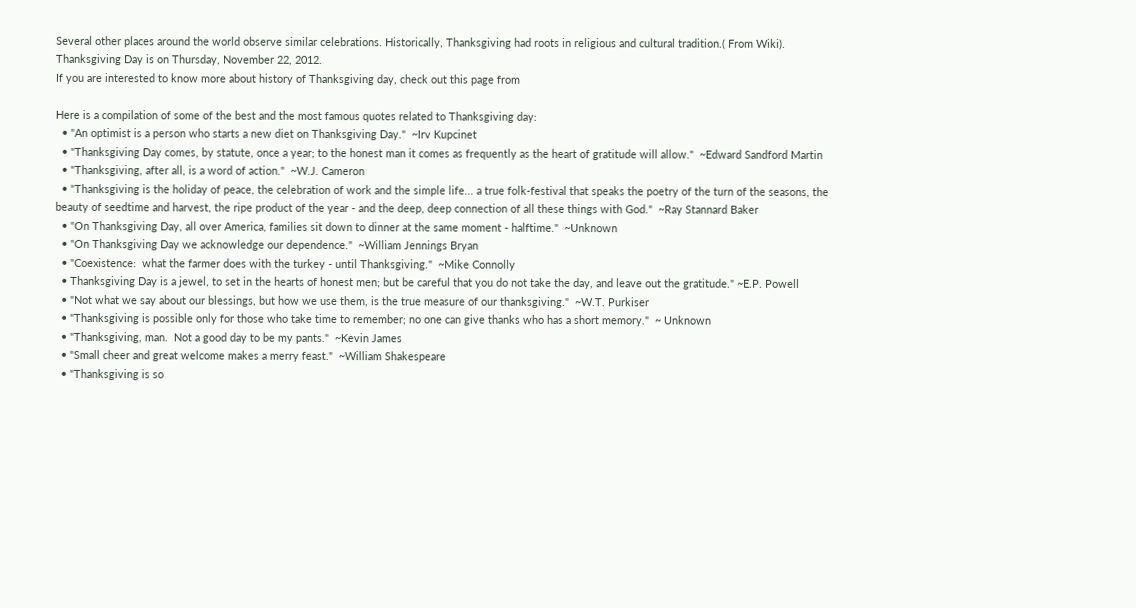Several other places around the world observe similar celebrations. Historically, Thanksgiving had roots in religious and cultural tradition.( From Wiki). Thanksgiving Day is on Thursday, November 22, 2012.
If you are interested to know more about history of Thanksgiving day, check out this page from

Here is a compilation of some of the best and the most famous quotes related to Thanksgiving day:
  • "An optimist is a person who starts a new diet on Thanksgiving Day."  ~Irv Kupcinet
  • "Thanksgiving Day comes, by statute, once a year; to the honest man it comes as frequently as the heart of gratitude will allow."  ~Edward Sandford Martin
  • "Thanksgiving, after all, is a word of action."  ~W.J. Cameron
  • "Thanksgiving is the holiday of peace, the celebration of work and the simple life... a true folk-festival that speaks the poetry of the turn of the seasons, the beauty of seedtime and harvest, the ripe product of the year - and the deep, deep connection of all these things with God."  ~Ray Stannard Baker
  • "On Thanksgiving Day, all over America, families sit down to dinner at the same moment - halftime."  ~Unknown
  • "On Thanksgiving Day we acknowledge our dependence."  ~William Jennings Bryan
  • "Coexistence:  what the farmer does with the turkey - until Thanksgiving."  ~Mike Connolly
  • Thanksgiving Day is a jewel, to set in the hearts of honest men; but be careful that you do not take the day, and leave out the gratitude." ~E.P. Powell
  • "Not what we say about our blessings, but how we use them, is the true measure of our thanksgiving."  ~W.T. Purkiser
  • "Thanksgiving is possible only for those who take time to remember; no one can give thanks who has a short memory."  ~ Unknown
  • "Thanksgiving, man.  Not a good day to be my pants."  ~Kevin James
  • "Small cheer and great welcome makes a merry feast."  ~William Shakespeare
  • "Thanksgiving is so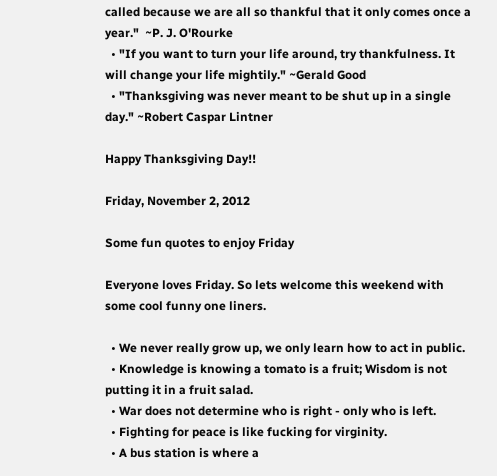called because we are all so thankful that it only comes once a year."  ~P. J. O'Rourke
  • "If you want to turn your life around, try thankfulness. It will change your life mightily." ~Gerald Good
  • "Thanksgiving was never meant to be shut up in a single day." ~Robert Caspar Lintner

Happy Thanksgiving Day!!

Friday, November 2, 2012

Some fun quotes to enjoy Friday

Everyone loves Friday. So lets welcome this weekend with some cool funny one liners.

  • We never really grow up, we only learn how to act in public.
  • Knowledge is knowing a tomato is a fruit; Wisdom is not putting it in a fruit salad.
  • War does not determine who is right - only who is left.
  • Fighting for peace is like fucking for virginity.
  • A bus station is where a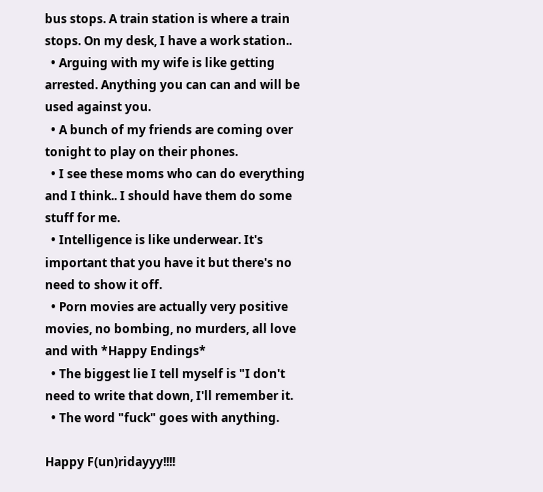bus stops. A train station is where a train stops. On my desk, I have a work station..
  • Arguing with my wife is like getting arrested. Anything you can can and will be used against you.
  • A bunch of my friends are coming over tonight to play on their phones.
  • I see these moms who can do everything and I think.. I should have them do some stuff for me.
  • Intelligence is like underwear. It's important that you have it but there's no need to show it off.
  • Porn movies are actually very positive movies, no bombing, no murders, all love and with *Happy Endings*
  • The biggest lie I tell myself is "I don't need to write that down, I'll remember it.
  • The word "fuck" goes with anything.

Happy F(un)ridayyy!!!!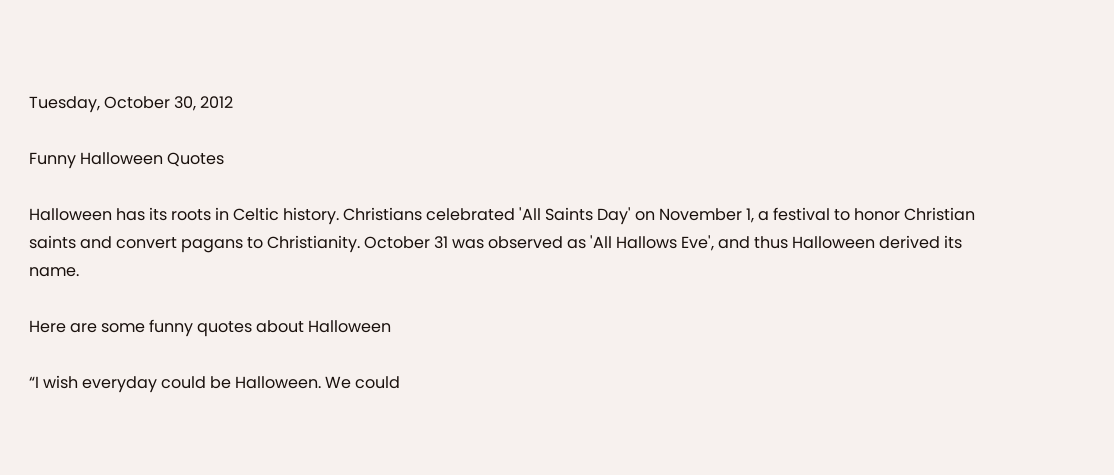Tuesday, October 30, 2012

Funny Halloween Quotes

Halloween has its roots in Celtic history. Christians celebrated 'All Saints Day' on November 1, a festival to honor Christian saints and convert pagans to Christianity. October 31 was observed as 'All Hallows Eve', and thus Halloween derived its name.

Here are some funny quotes about Halloween

“I wish everyday could be Halloween. We could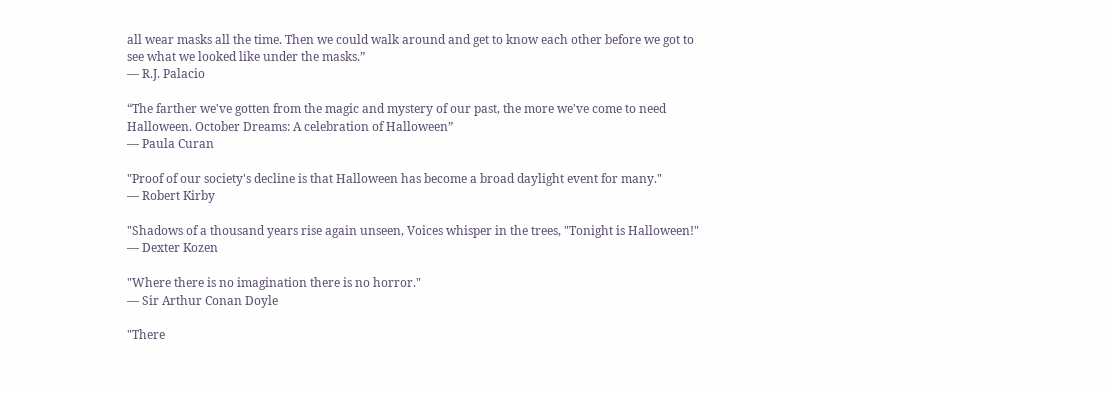all wear masks all the time. Then we could walk around and get to know each other before we got to see what we looked like under the masks.”
― R.J. Palacio

“The farther we've gotten from the magic and mystery of our past, the more we've come to need Halloween. October Dreams: A celebration of Halloween”
― Paula Curan

"Proof of our society's decline is that Halloween has become a broad daylight event for many."
― Robert Kirby

"Shadows of a thousand years rise again unseen, Voices whisper in the trees, "Tonight is Halloween!"
― Dexter Kozen

"Where there is no imagination there is no horror."
― Sir Arthur Conan Doyle

"There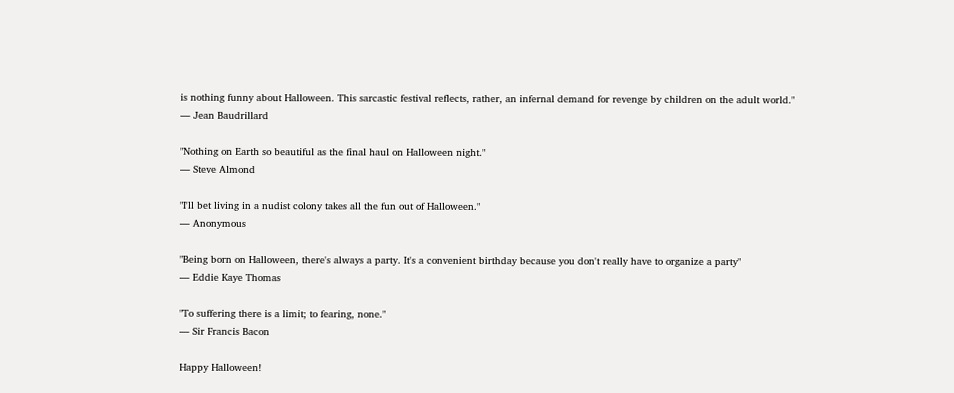is nothing funny about Halloween. This sarcastic festival reflects, rather, an infernal demand for revenge by children on the adult world."
― Jean Baudrillard

"Nothing on Earth so beautiful as the final haul on Halloween night."
― Steve Almond

"I'll bet living in a nudist colony takes all the fun out of Halloween."
― Anonymous

"Being born on Halloween, there's always a party. It's a convenient birthday because you don't really have to organize a party"
― Eddie Kaye Thomas

"To suffering there is a limit; to fearing, none."
― Sir Francis Bacon

Happy Halloween!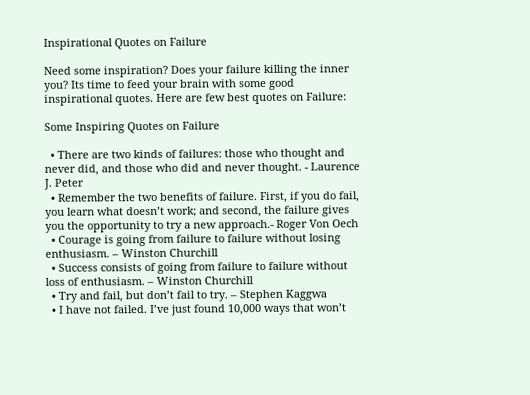Inspirational Quotes on Failure

Need some inspiration? Does your failure killing the inner you? Its time to feed your brain with some good inspirational quotes. Here are few best quotes on Failure:

Some Inspiring Quotes on Failure

  • There are two kinds of failures: those who thought and never did, and those who did and never thought. - Laurence J. Peter
  • Remember the two benefits of failure. First, if you do fail, you learn what doesn’t work; and second, the failure gives you the opportunity to try a new approach.- Roger Von Oech
  • Courage is going from failure to failure without losing enthusiasm. – Winston Churchill
  • Success consists of going from failure to failure without loss of enthusiasm. – Winston Churchill
  • Try and fail, but don’t fail to try. – Stephen Kaggwa
  • I have not failed. I’ve just found 10,000 ways that won’t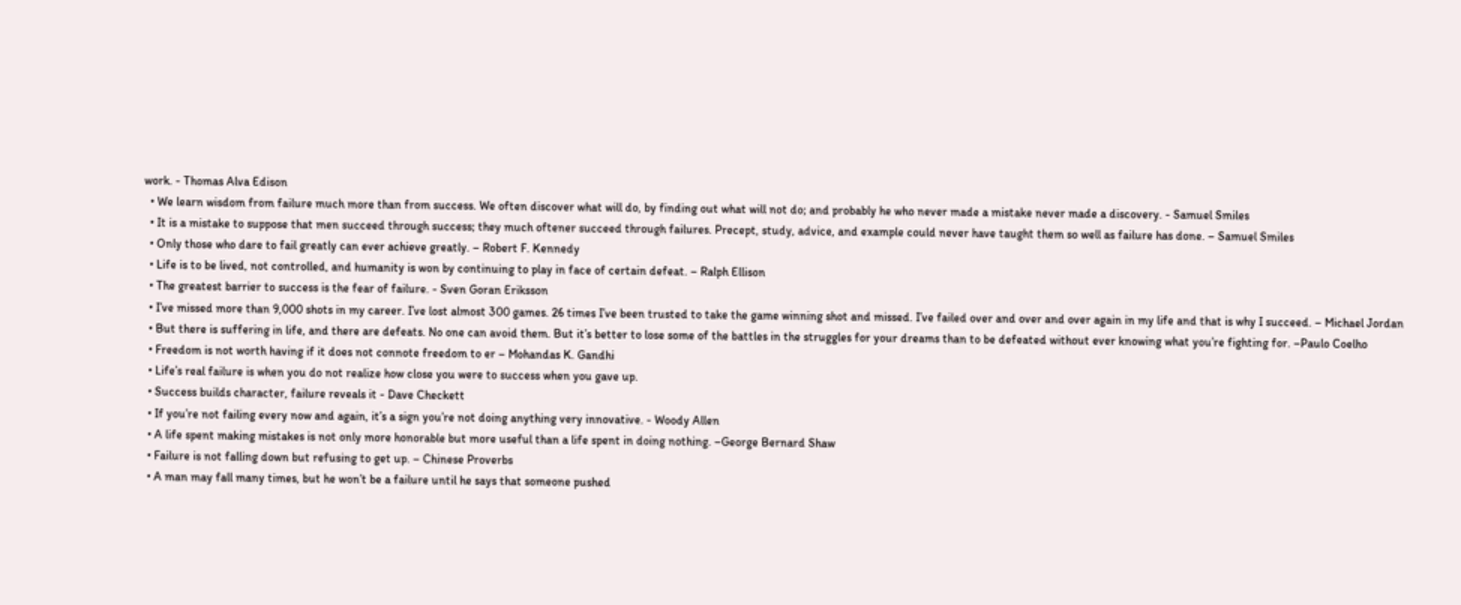work. - Thomas Alva Edison
  • We learn wisdom from failure much more than from success. We often discover what will do, by finding out what will not do; and probably he who never made a mistake never made a discovery. - Samuel Smiles
  • It is a mistake to suppose that men succeed through success; they much oftener succeed through failures. Precept, study, advice, and example could never have taught them so well as failure has done. – Samuel Smiles
  • Only those who dare to fail greatly can ever achieve greatly. – Robert F. Kennedy
  • Life is to be lived, not controlled, and humanity is won by continuing to play in face of certain defeat. – Ralph Ellison
  • The greatest barrier to success is the fear of failure. - Sven Goran Eriksson
  • I’ve missed more than 9,000 shots in my career. I’ve lost almost 300 games. 26 times I’ve been trusted to take the game winning shot and missed. I’ve failed over and over and over again in my life and that is why I succeed. – Michael Jordan
  • But there is suffering in life, and there are defeats. No one can avoid them. But it’s better to lose some of the battles in the struggles for your dreams than to be defeated without ever knowing what you’re fighting for. –Paulo Coelho
  • Freedom is not worth having if it does not connote freedom to er – Mohandas K. Gandhi
  • Life’s real failure is when you do not realize how close you were to success when you gave up.
  • Success builds character, failure reveals it - Dave Checkett
  • If you’re not failing every now and again, it’s a sign you’re not doing anything very innovative. - Woody Allen
  • A life spent making mistakes is not only more honorable but more useful than a life spent in doing nothing. –George Bernard Shaw
  • Failure is not falling down but refusing to get up. – Chinese Proverbs
  • A man may fall many times, but he won’t be a failure until he says that someone pushed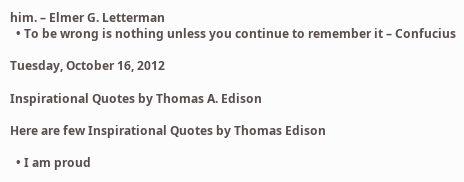him. – Elmer G. Letterman
  • To be wrong is nothing unless you continue to remember it – Confucius

Tuesday, October 16, 2012

Inspirational Quotes by Thomas A. Edison

Here are few Inspirational Quotes by Thomas Edison

  • I am proud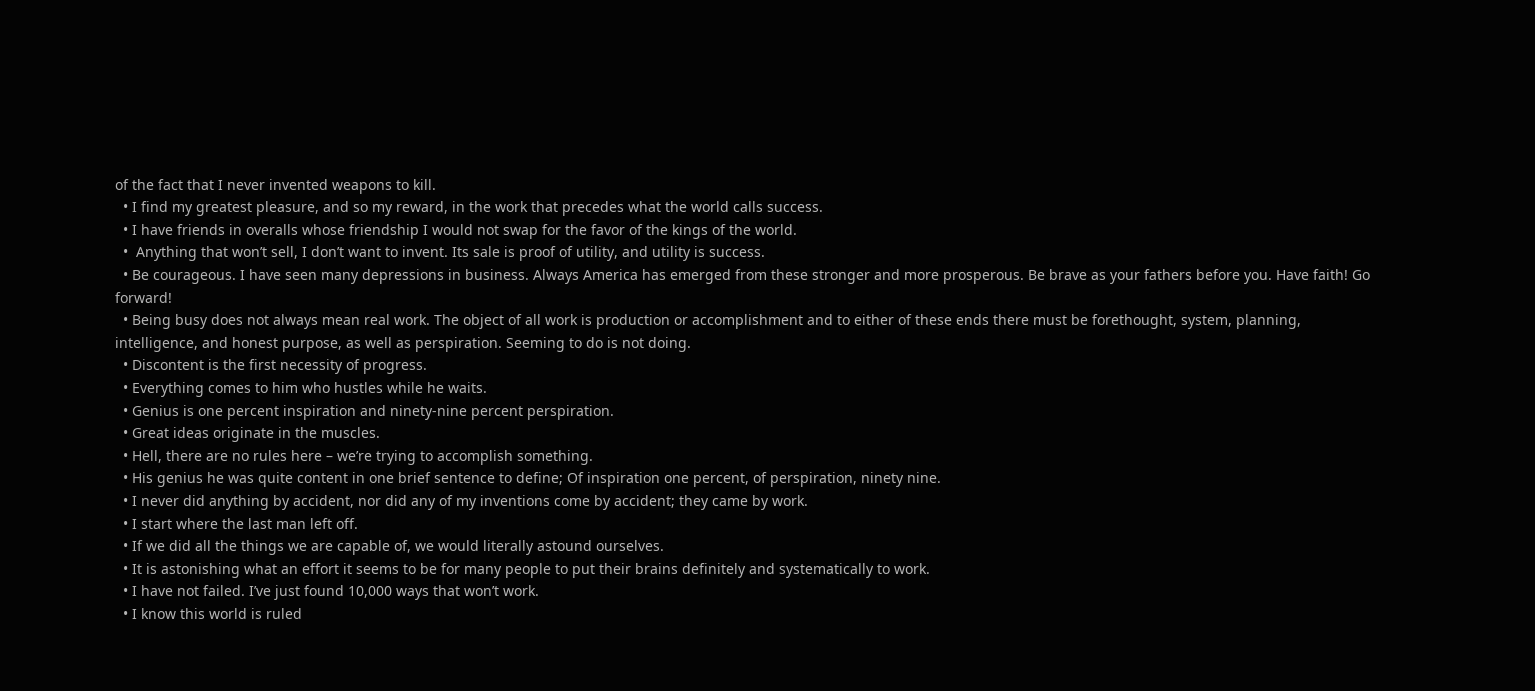of the fact that I never invented weapons to kill.
  • I find my greatest pleasure, and so my reward, in the work that precedes what the world calls success.
  • I have friends in overalls whose friendship I would not swap for the favor of the kings of the world.
  •  Anything that won’t sell, I don’t want to invent. Its sale is proof of utility, and utility is success.
  • Be courageous. I have seen many depressions in business. Always America has emerged from these stronger and more prosperous. Be brave as your fathers before you. Have faith! Go forward!
  • Being busy does not always mean real work. The object of all work is production or accomplishment and to either of these ends there must be forethought, system, planning, intelligence, and honest purpose, as well as perspiration. Seeming to do is not doing.
  • Discontent is the first necessity of progress.
  • Everything comes to him who hustles while he waits.
  • Genius is one percent inspiration and ninety-nine percent perspiration.
  • Great ideas originate in the muscles.
  • Hell, there are no rules here – we’re trying to accomplish something.
  • His genius he was quite content in one brief sentence to define; Of inspiration one percent, of perspiration, ninety nine.
  • I never did anything by accident, nor did any of my inventions come by accident; they came by work.
  • I start where the last man left off.
  • If we did all the things we are capable of, we would literally astound ourselves.
  • It is astonishing what an effort it seems to be for many people to put their brains definitely and systematically to work.
  • I have not failed. I’ve just found 10,000 ways that won’t work.
  • I know this world is ruled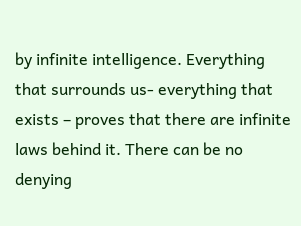by infinite intelligence. Everything that surrounds us- everything that exists – proves that there are infinite laws behind it. There can be no denying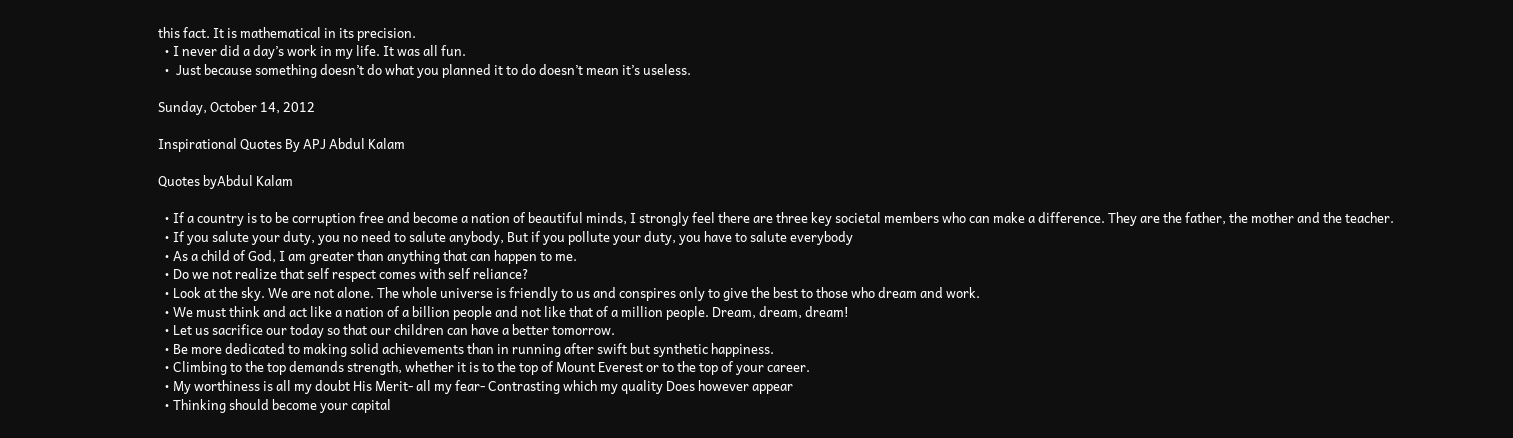this fact. It is mathematical in its precision.
  • I never did a day’s work in my life. It was all fun.
  •  Just because something doesn’t do what you planned it to do doesn’t mean it’s useless.

Sunday, October 14, 2012

Inspirational Quotes By APJ Abdul Kalam

Quotes byAbdul Kalam

  • If a country is to be corruption free and become a nation of beautiful minds, I strongly feel there are three key societal members who can make a difference. They are the father, the mother and the teacher.
  • If you salute your duty, you no need to salute anybody, But if you pollute your duty, you have to salute everybody
  • As a child of God, I am greater than anything that can happen to me.
  • Do we not realize that self respect comes with self reliance?
  • Look at the sky. We are not alone. The whole universe is friendly to us and conspires only to give the best to those who dream and work.
  • We must think and act like a nation of a billion people and not like that of a million people. Dream, dream, dream!
  • Let us sacrifice our today so that our children can have a better tomorrow.
  • Be more dedicated to making solid achievements than in running after swift but synthetic happiness.
  • Climbing to the top demands strength, whether it is to the top of Mount Everest or to the top of your career.
  • My worthiness is all my doubt His Merit- all my fear- Contrasting which my quality Does however appear
  • Thinking should become your capital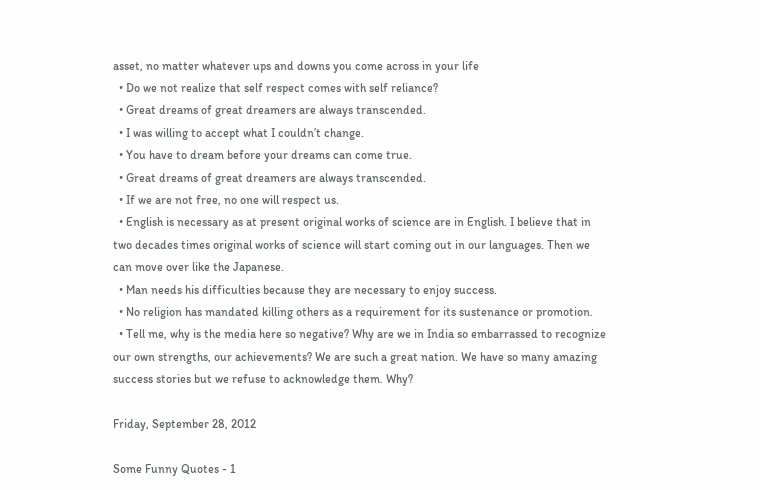asset, no matter whatever ups and downs you come across in your life
  • Do we not realize that self respect comes with self reliance?
  • Great dreams of great dreamers are always transcended.
  • I was willing to accept what I couldn’t change.
  • You have to dream before your dreams can come true.
  • Great dreams of great dreamers are always transcended.
  • If we are not free, no one will respect us.
  • English is necessary as at present original works of science are in English. I believe that in two decades times original works of science will start coming out in our languages. Then we can move over like the Japanese.
  • Man needs his difficulties because they are necessary to enjoy success.
  • No religion has mandated killing others as a requirement for its sustenance or promotion.
  • Tell me, why is the media here so negative? Why are we in India so embarrassed to recognize our own strengths, our achievements? We are such a great nation. We have so many amazing success stories but we refuse to acknowledge them. Why?

Friday, September 28, 2012

Some Funny Quotes - 1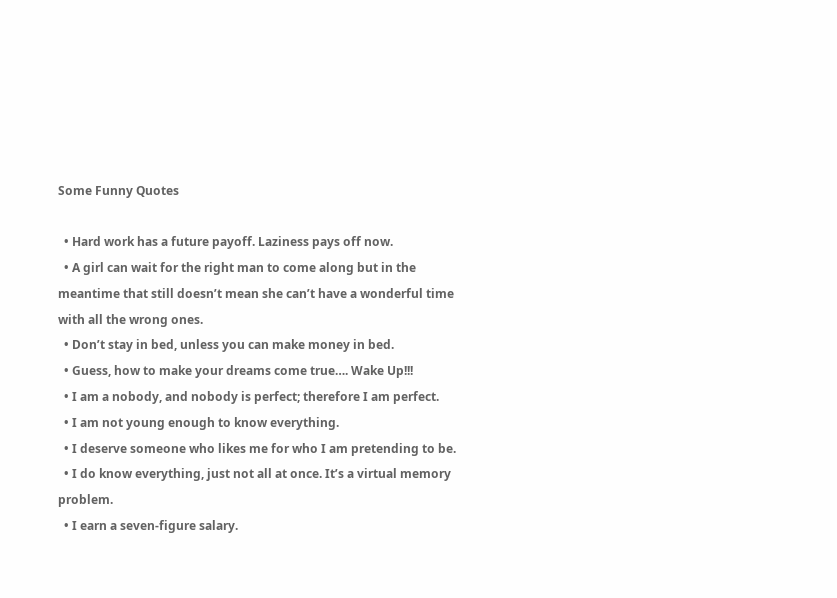Some Funny Quotes

  • Hard work has a future payoff. Laziness pays off now.
  • A girl can wait for the right man to come along but in the meantime that still doesn’t mean she can’t have a wonderful time with all the wrong ones.
  • Don’t stay in bed, unless you can make money in bed.
  • Guess, how to make your dreams come true…. Wake Up!!!
  • I am a nobody, and nobody is perfect; therefore I am perfect.
  • I am not young enough to know everything.
  • I deserve someone who likes me for who I am pretending to be.
  • I do know everything, just not all at once. It’s a virtual memory problem.
  • I earn a seven-figure salary.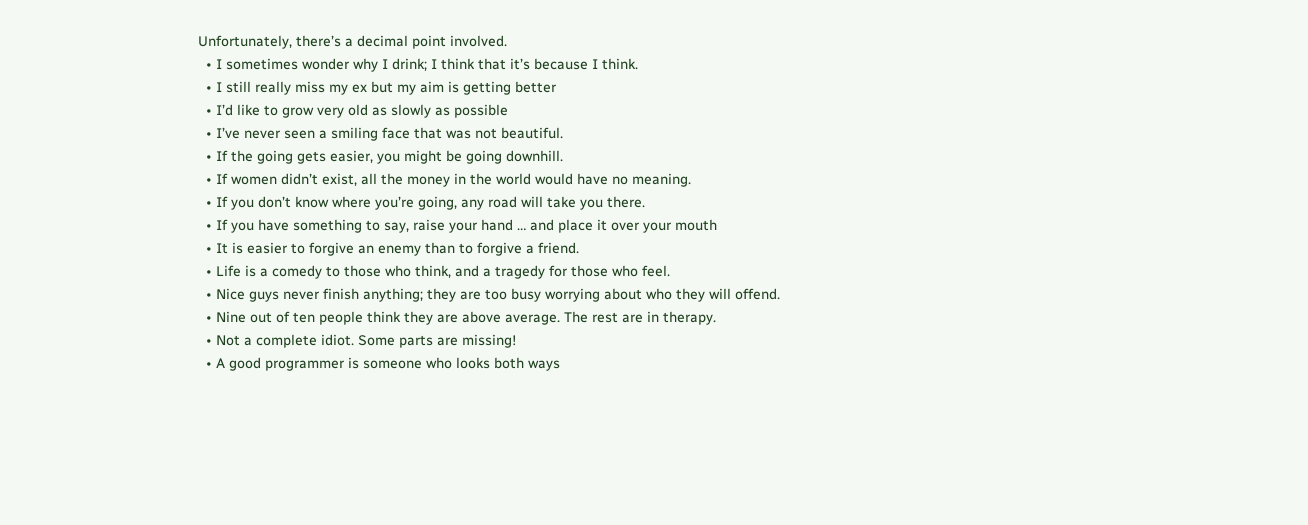Unfortunately, there’s a decimal point involved.
  • I sometimes wonder why I drink; I think that it’s because I think.
  • I still really miss my ex but my aim is getting better
  • I’d like to grow very old as slowly as possible
  • I’ve never seen a smiling face that was not beautiful.
  • If the going gets easier, you might be going downhill.
  • If women didn’t exist, all the money in the world would have no meaning.
  • If you don’t know where you’re going, any road will take you there.
  • If you have something to say, raise your hand … and place it over your mouth
  • It is easier to forgive an enemy than to forgive a friend.
  • Life is a comedy to those who think, and a tragedy for those who feel.
  • Nice guys never finish anything; they are too busy worrying about who they will offend.
  • Nine out of ten people think they are above average. The rest are in therapy.
  • Not a complete idiot. Some parts are missing!
  • A good programmer is someone who looks both ways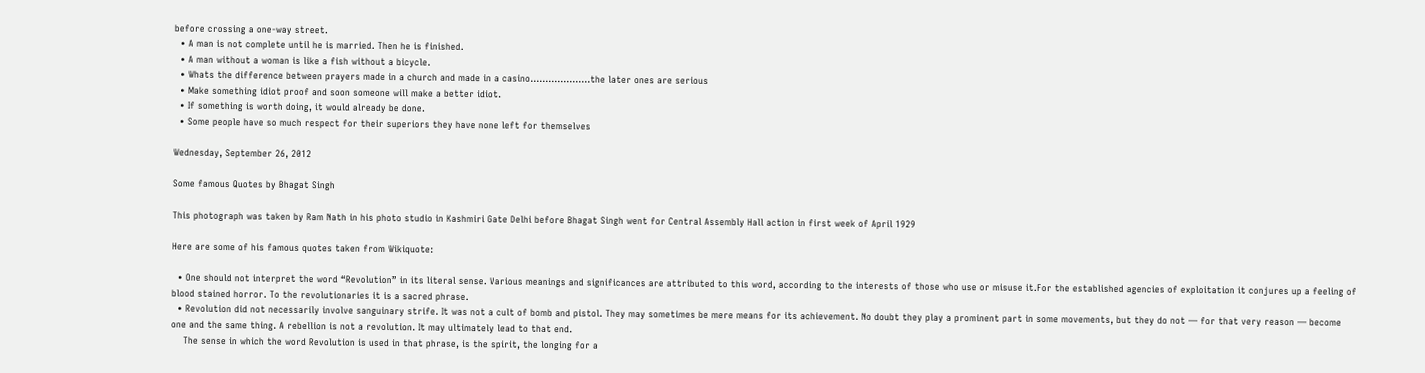before crossing a one-way street.
  • A man is not complete until he is married. Then he is finished.
  • A man without a woman is like a fish without a bicycle.
  • Whats the difference between prayers made in a church and made in a casino………………..the later ones are serious
  • Make something idiot proof and soon someone will make a better idiot.
  • If something is worth doing, it would already be done.
  • Some people have so much respect for their superiors they have none left for themselves

Wednesday, September 26, 2012

Some famous Quotes by Bhagat Singh

This photograph was taken by Ram Nath in his photo studio in Kashmiri Gate Delhi before Bhagat Singh went for Central Assembly Hall action in first week of April 1929

Here are some of his famous quotes taken from Wikiquote:

  • One should not interpret the word “Revolution” in its literal sense. Various meanings and significances are attributed to this word, according to the interests of those who use or misuse it.For the established agencies of exploitation it conjures up a feeling of blood stained horror. To the revolutionaries it is a sacred phrase.
  • Revolution did not necessarily involve sanguinary strife. It was not a cult of bomb and pistol. They may sometimes be mere means for its achievement. No doubt they play a prominent part in some movements, but they do not — for that very reason — become one and the same thing. A rebellion is not a revolution. It may ultimately lead to that end.
    The sense in which the word Revolution is used in that phrase, is the spirit, the longing for a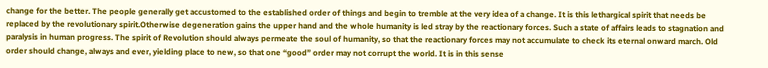change for the better. The people generally get accustomed to the established order of things and begin to tremble at the very idea of a change. It is this lethargical spirit that needs be replaced by the revolutionary spirit.Otherwise degeneration gains the upper hand and the whole humanity is led stray by the reactionary forces. Such a state of affairs leads to stagnation and paralysis in human progress. The spirit of Revolution should always permeate the soul of humanity, so that the reactionary forces may not accumulate to check its eternal onward march. Old order should change, always and ever, yielding place to new, so that one “good” order may not corrupt the world. It is in this sense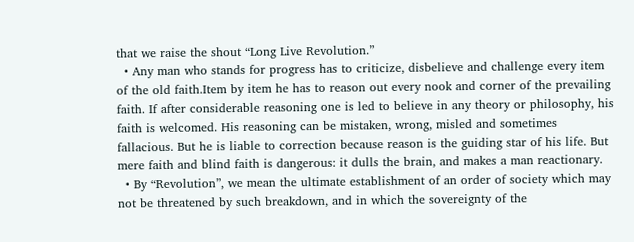that we raise the shout “Long Live Revolution.”
  • Any man who stands for progress has to criticize, disbelieve and challenge every item of the old faith.Item by item he has to reason out every nook and corner of the prevailing faith. If after considerable reasoning one is led to believe in any theory or philosophy, his faith is welcomed. His reasoning can be mistaken, wrong, misled and sometimes fallacious. But he is liable to correction because reason is the guiding star of his life. But mere faith and blind faith is dangerous: it dulls the brain, and makes a man reactionary.
  • By “Revolution”, we mean the ultimate establishment of an order of society which may not be threatened by such breakdown, and in which the sovereignty of the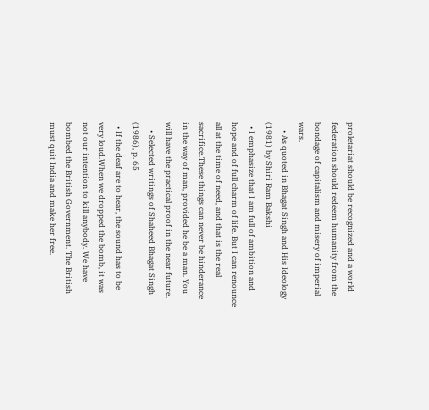proletariat should be recognized and a world federation should redeem humanity from the bondage of capitalism and misery of imperial wars.
    • As quoted in Bhagat Singh and His Ideology (1981) by Shiri Ram Bakshi
  • I emphasize that I am full of ambition and hope and of full charm of life. But I can renounce all at the time of need, and that is the real sacrifice.These things can never be hinderance in the way of man, provided he be a man. You will have the practical proof in the near future.
    • Selected writings of Shaheed Bhagat Singh (1986), p. 65
  • If the deaf are to hear, the sound has to be very loud.When we dropped the bomb, it was not our intention to kill anybody. We have bombed the British Government. The British must quit India and make her free.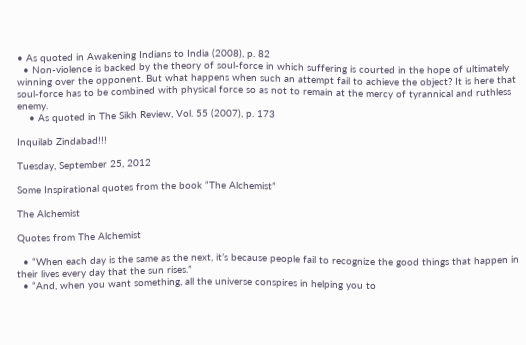• As quoted in Awakening Indians to India (2008), p. 82
  • Non-violence is backed by the theory of soul-force in which suffering is courted in the hope of ultimately winning over the opponent. But what happens when such an attempt fail to achieve the object? It is here that soul-force has to be combined with physical force so as not to remain at the mercy of tyrannical and ruthless enemy.
    • As quoted in The Sikh Review, Vol. 55 (2007), p. 173

Inquilab Zindabad!!!

Tuesday, September 25, 2012

Some Inspirational quotes from the book “The Alchemist”

The Alchemist

Quotes from The Alchemist

  • “When each day is the same as the next, it’s because people fail to recognize the good things that happen in their lives every day that the sun rises.”
  • “And, when you want something, all the universe conspires in helping you to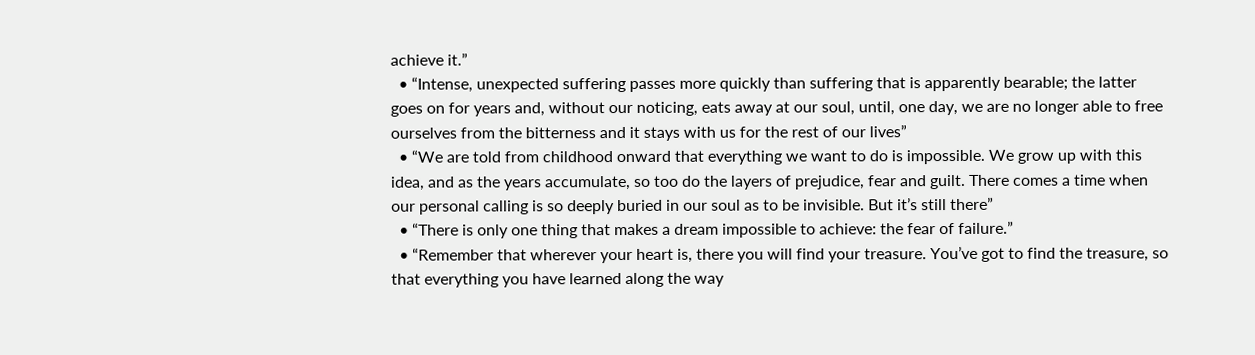achieve it.”
  • “Intense, unexpected suffering passes more quickly than suffering that is apparently bearable; the latter goes on for years and, without our noticing, eats away at our soul, until, one day, we are no longer able to free ourselves from the bitterness and it stays with us for the rest of our lives”
  • “We are told from childhood onward that everything we want to do is impossible. We grow up with this idea, and as the years accumulate, so too do the layers of prejudice, fear and guilt. There comes a time when our personal calling is so deeply buried in our soul as to be invisible. But it’s still there”
  • “There is only one thing that makes a dream impossible to achieve: the fear of failure.”
  • “Remember that wherever your heart is, there you will find your treasure. You’ve got to find the treasure, so that everything you have learned along the way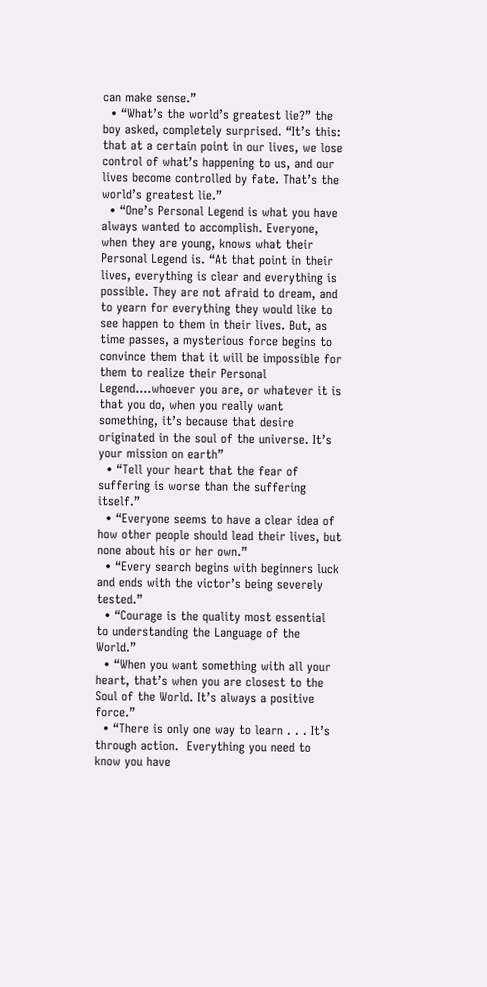can make sense.”
  • “What’s the world’s greatest lie?” the boy asked, completely surprised. “It’s this: that at a certain point in our lives, we lose control of what’s happening to us, and our lives become controlled by fate. That’s the world’s greatest lie.”
  • “One’s Personal Legend is what you have always wanted to accomplish. Everyone, when they are young, knows what their Personal Legend is. “At that point in their lives, everything is clear and everything is possible. They are not afraid to dream, and to yearn for everything they would like to see happen to them in their lives. But, as time passes, a mysterious force begins to convince them that it will be impossible for them to realize their Personal Legend….whoever you are, or whatever it is that you do, when you really want something, it’s because that desire originated in the soul of the universe. It’s your mission on earth”
  • “Tell your heart that the fear of suffering is worse than the suffering itself.”
  • “Everyone seems to have a clear idea of how other people should lead their lives, but none about his or her own.”
  • “Every search begins with beginners luck and ends with the victor’s being severely tested.”
  • “Courage is the quality most essential to understanding the Language of the World.”
  • “When you want something with all your heart, that’s when you are closest to the Soul of the World. It’s always a positive force.”
  • “There is only one way to learn . . . It’s through action.  Everything you need to know you have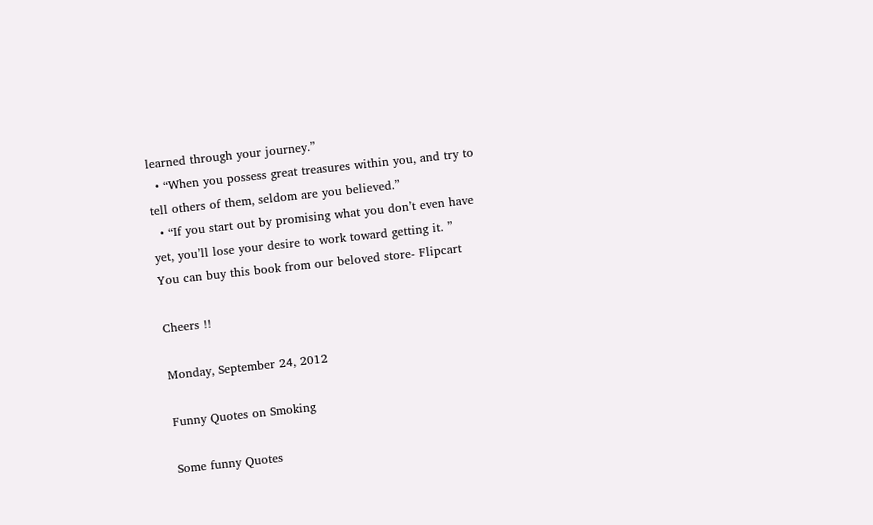learned through your journey.”
  • “When you possess great treasures within you, and try to tell others of them, seldom are you believed.”
  • “If you start out by promising what you don’t even have yet, you’ll lose your desire to work toward getting it. ”
You can buy this book from our beloved store- Flipcart

Cheers !!

Monday, September 24, 2012

Funny Quotes on Smoking

Some funny Quotes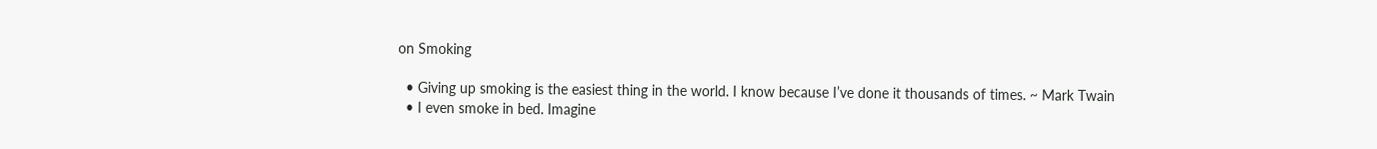on Smoking

  • Giving up smoking is the easiest thing in the world. I know because I’ve done it thousands of times. ~ Mark Twain
  • I even smoke in bed. Imagine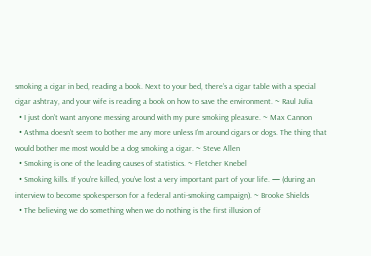smoking a cigar in bed, reading a book. Next to your bed, there’s a cigar table with a special cigar ashtray, and your wife is reading a book on how to save the environment. ~ Raul Julia
  • I just don’t want anyone messing around with my pure smoking pleasure. ~ Max Cannon
  • Asthma doesn’t seem to bother me any more unless I’m around cigars or dogs. The thing that would bother me most would be a dog smoking a cigar. ~ Steve Allen
  • Smoking is one of the leading causes of statistics. ~ Fletcher Knebel
  • Smoking kills. If you’re killed, you’ve lost a very important part of your life. — (during an interview to become spokesperson for a federal anti-smoking campaign). ~ Brooke Shields
  • The believing we do something when we do nothing is the first illusion of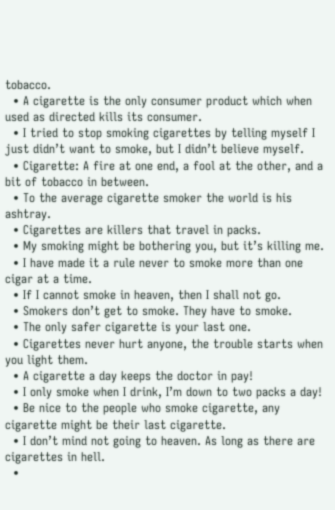tobacco.
  • A cigarette is the only consumer product which when used as directed kills its consumer.
  • I tried to stop smoking cigarettes by telling myself I just didn’t want to smoke, but I didn’t believe myself.
  • Cigarette: A fire at one end, a fool at the other, and a bit of tobacco in between.
  • To the average cigarette smoker the world is his ashtray.
  • Cigarettes are killers that travel in packs.
  • My smoking might be bothering you, but it’s killing me.
  • I have made it a rule never to smoke more than one cigar at a time.
  • If I cannot smoke in heaven, then I shall not go.
  • Smokers don’t get to smoke. They have to smoke.
  • The only safer cigarette is your last one.
  • Cigarettes never hurt anyone, the trouble starts when you light them.
  • A cigarette a day keeps the doctor in pay!
  • I only smoke when I drink, I’m down to two packs a day!
  • Be nice to the people who smoke cigarette, any cigarette might be their last cigarette.
  • I don’t mind not going to heaven. As long as there are cigarettes in hell.
  •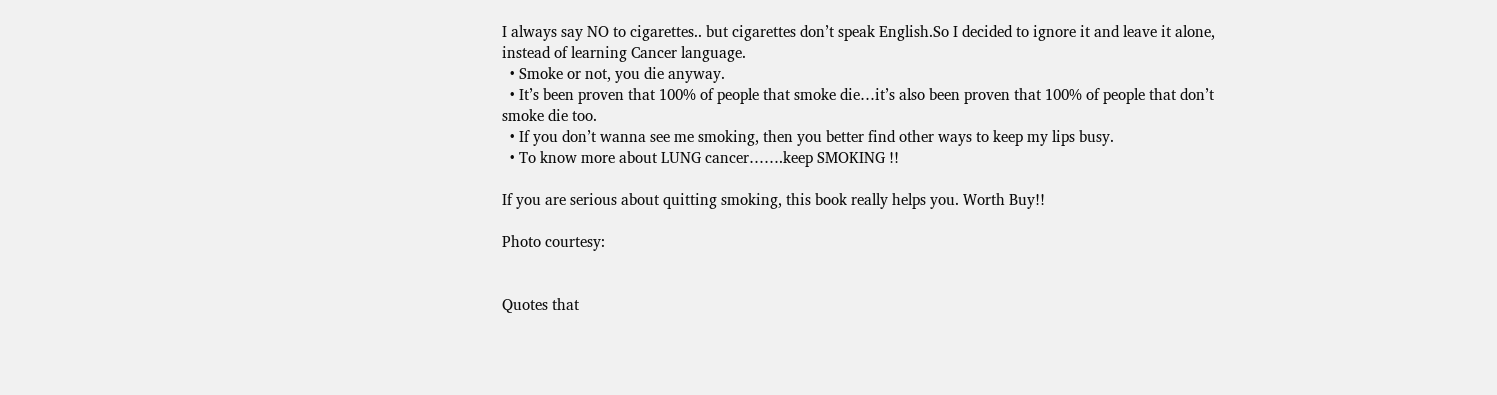I always say NO to cigarettes.. but cigarettes don’t speak English.So I decided to ignore it and leave it alone, instead of learning Cancer language.
  • Smoke or not, you die anyway.
  • It’s been proven that 100% of people that smoke die…it’s also been proven that 100% of people that don’t smoke die too.
  • If you don’t wanna see me smoking, then you better find other ways to keep my lips busy.
  • To know more about LUNG cancer…….keep SMOKING !!

If you are serious about quitting smoking, this book really helps you. Worth Buy!!

Photo courtesy:


Quotes that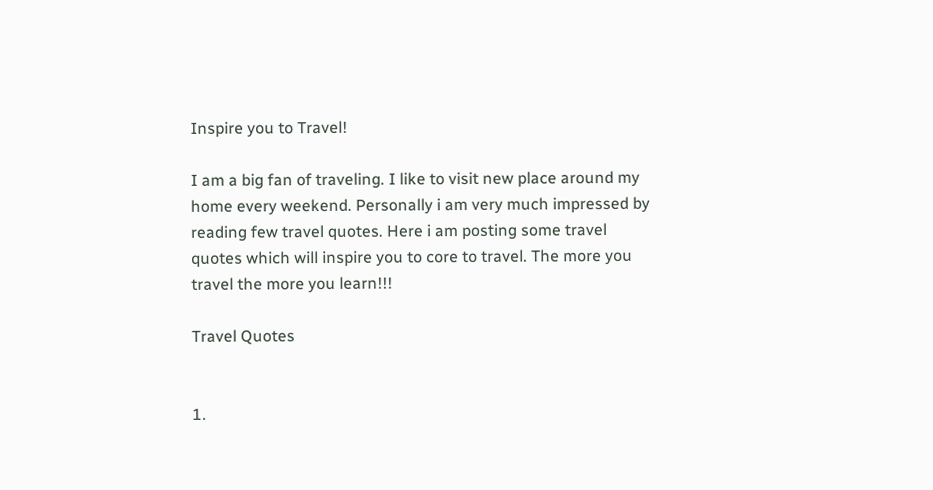Inspire you to Travel!

I am a big fan of traveling. I like to visit new place around my home every weekend. Personally i am very much impressed by reading few travel quotes. Here i am posting some travel quotes which will inspire you to core to travel. The more you travel the more you learn!!!

Travel Quotes


1.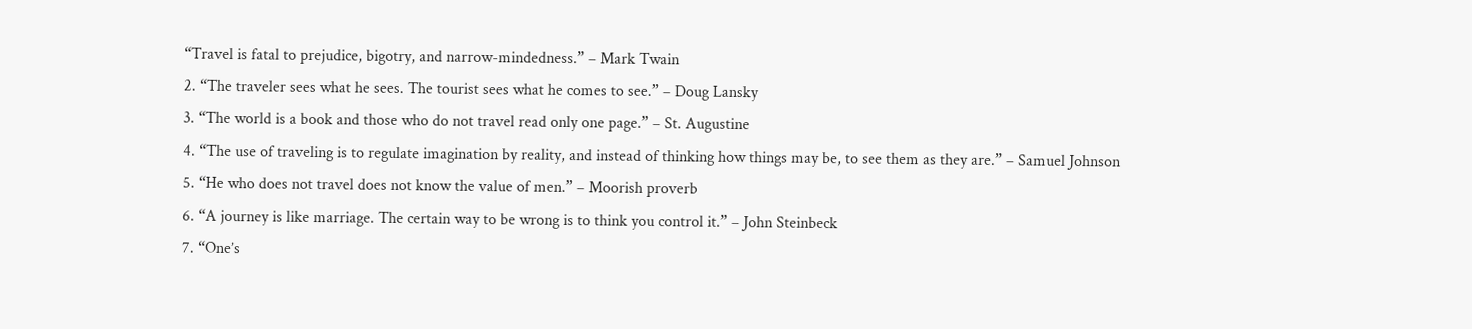“Travel is fatal to prejudice, bigotry, and narrow-mindedness.” – Mark Twain
2. “The traveler sees what he sees. The tourist sees what he comes to see.” – Doug Lansky
3. “The world is a book and those who do not travel read only one page.” – St. Augustine
4. “The use of traveling is to regulate imagination by reality, and instead of thinking how things may be, to see them as they are.” – Samuel Johnson
5. “He who does not travel does not know the value of men.” – Moorish proverb
6. “A journey is like marriage. The certain way to be wrong is to think you control it.” – John Steinbeck
7. “One’s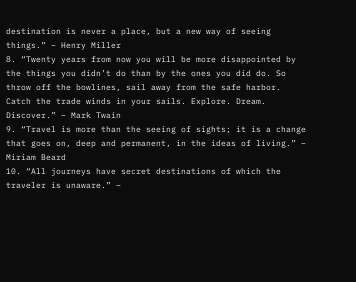destination is never a place, but a new way of seeing things.” – Henry Miller
8. “Twenty years from now you will be more disappointed by the things you didn’t do than by the ones you did do. So throw off the bowlines, sail away from the safe harbor. Catch the trade winds in your sails. Explore. Dream. Discover.” – Mark Twain
9. “Travel is more than the seeing of sights; it is a change that goes on, deep and permanent, in the ideas of living.” – Miriam Beard
10. “All journeys have secret destinations of which the traveler is unaware.” –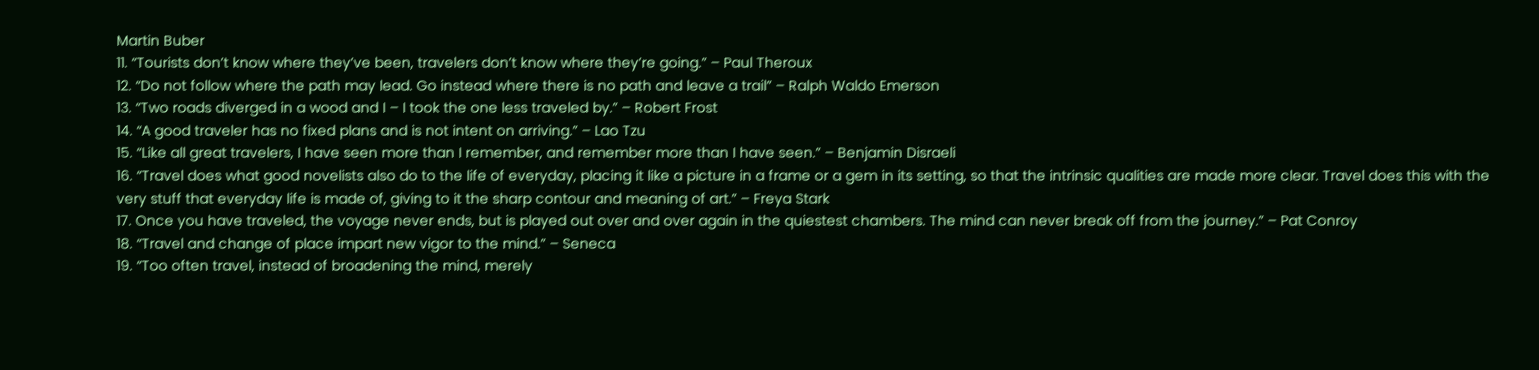Martin Buber
11. “Tourists don’t know where they’ve been, travelers don’t know where they’re going.” – Paul Theroux
12. “Do not follow where the path may lead. Go instead where there is no path and leave a trail” – Ralph Waldo Emerson
13. “Two roads diverged in a wood and I – I took the one less traveled by.” – Robert Frost
14. “A good traveler has no fixed plans and is not intent on arriving.” – Lao Tzu
15. “Like all great travelers, I have seen more than I remember, and remember more than I have seen.” – Benjamin Disraeli
16. “Travel does what good novelists also do to the life of everyday, placing it like a picture in a frame or a gem in its setting, so that the intrinsic qualities are made more clear. Travel does this with the very stuff that everyday life is made of, giving to it the sharp contour and meaning of art.” – Freya Stark
17. Once you have traveled, the voyage never ends, but is played out over and over again in the quiestest chambers. The mind can never break off from the journey.” – Pat Conroy
18. “Travel and change of place impart new vigor to the mind.” – Seneca
19. “Too often travel, instead of broadening the mind, merely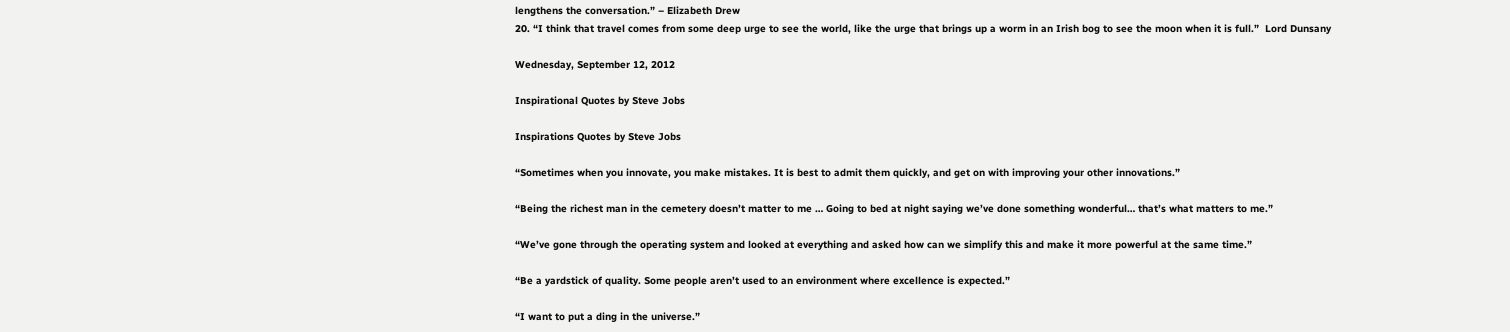lengthens the conversation.” – Elizabeth Drew
20. “I think that travel comes from some deep urge to see the world, like the urge that brings up a worm in an Irish bog to see the moon when it is full.”  Lord Dunsany

Wednesday, September 12, 2012

Inspirational Quotes by Steve Jobs

Inspirations Quotes by Steve Jobs

“Sometimes when you innovate, you make mistakes. It is best to admit them quickly, and get on with improving your other innovations.”

“Being the richest man in the cemetery doesn’t matter to me … Going to bed at night saying we’ve done something wonderful… that’s what matters to me.”

“We’ve gone through the operating system and looked at everything and asked how can we simplify this and make it more powerful at the same time.”

“Be a yardstick of quality. Some people aren’t used to an environment where excellence is expected.”

“I want to put a ding in the universe.”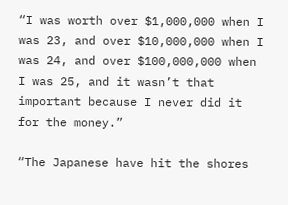“I was worth over $1,000,000 when I was 23, and over $10,000,000 when I was 24, and over $100,000,000 when I was 25, and it wasn’t that important because I never did it for the money.”

“The Japanese have hit the shores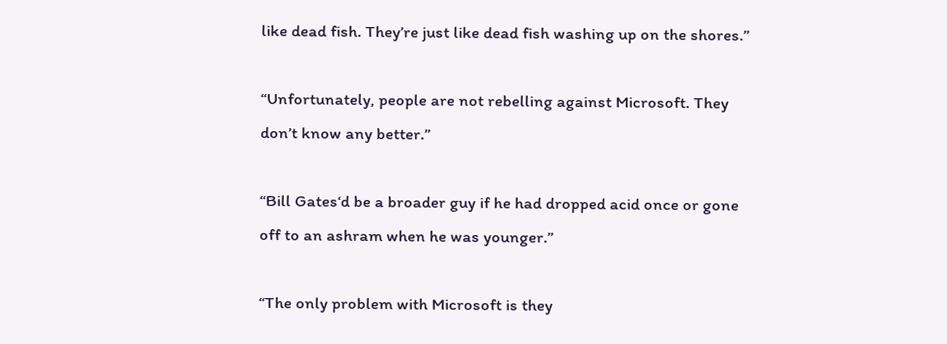like dead fish. They’re just like dead fish washing up on the shores.”

“Unfortunately, people are not rebelling against Microsoft. They don’t know any better.”

“Bill Gates‘d be a broader guy if he had dropped acid once or gone off to an ashram when he was younger.”

“The only problem with Microsoft is they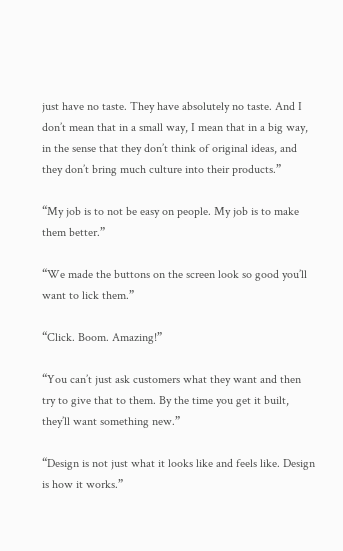just have no taste. They have absolutely no taste. And I don’t mean that in a small way, I mean that in a big way, in the sense that they don’t think of original ideas, and they don’t bring much culture into their products.”

“My job is to not be easy on people. My job is to make them better.”

“We made the buttons on the screen look so good you’ll want to lick them.”

“Click. Boom. Amazing!”

“You can’t just ask customers what they want and then try to give that to them. By the time you get it built, they’ll want something new.”

“Design is not just what it looks like and feels like. Design is how it works.”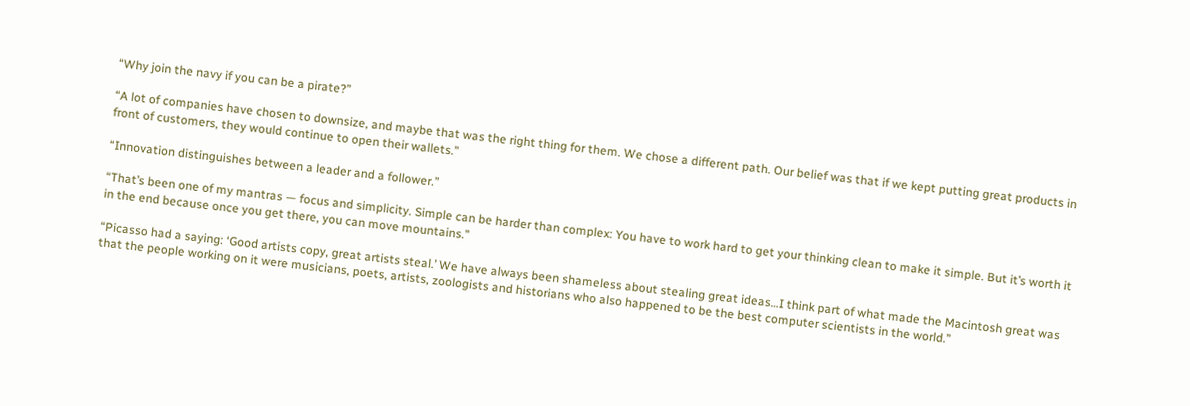“Why join the navy if you can be a pirate?”

“A lot of companies have chosen to downsize, and maybe that was the right thing for them. We chose a different path. Our belief was that if we kept putting great products in front of customers, they would continue to open their wallets.”

“Innovation distinguishes between a leader and a follower.”

“That’s been one of my mantras — focus and simplicity. Simple can be harder than complex: You have to work hard to get your thinking clean to make it simple. But it’s worth it in the end because once you get there, you can move mountains.”

“Picasso had a saying: ‘Good artists copy, great artists steal.’ We have always been shameless about stealing great ideas…I think part of what made the Macintosh great was that the people working on it were musicians, poets, artists, zoologists and historians who also happened to be the best computer scientists in the world.”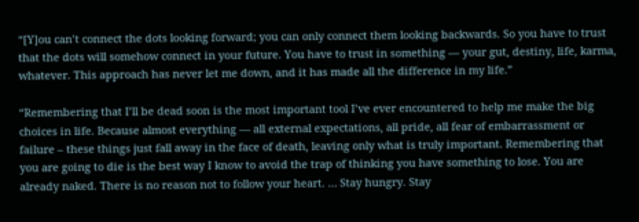“[Y]ou can’t connect the dots looking forward; you can only connect them looking backwards. So you have to trust that the dots will somehow connect in your future. You have to trust in something — your gut, destiny, life, karma, whatever. This approach has never let me down, and it has made all the difference in my life.”

“Remembering that I’ll be dead soon is the most important tool I’ve ever encountered to help me make the big choices in life. Because almost everything — all external expectations, all pride, all fear of embarrassment or failure – these things just fall away in the face of death, leaving only what is truly important. Remembering that you are going to die is the best way I know to avoid the trap of thinking you have something to lose. You are already naked. There is no reason not to follow your heart. … Stay hungry. Stay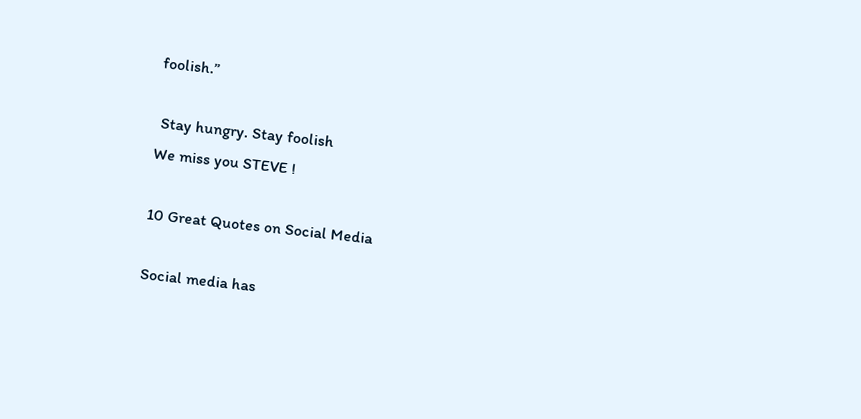foolish.”

 Stay hungry. Stay foolish
We miss you STEVE !

10 Great Quotes on Social Media

Social media has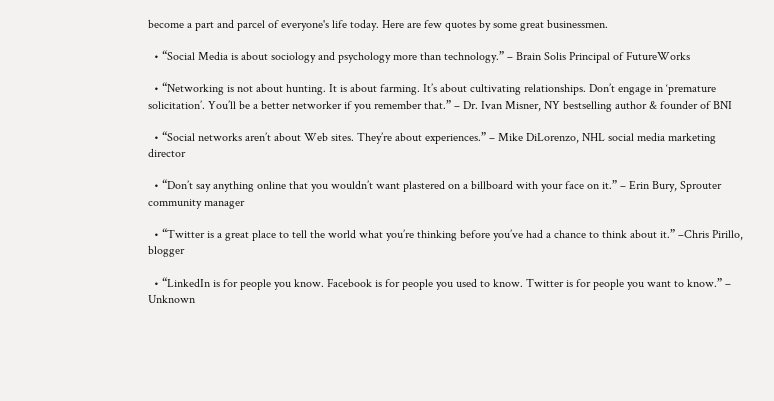become a part and parcel of everyone's life today. Here are few quotes by some great businessmen.

  • “Social Media is about sociology and psychology more than technology.” – Brain Solis Principal of FutureWorks

  • “Networking is not about hunting. It is about farming. It’s about cultivating relationships. Don’t engage in ‘premature solicitation’. You’ll be a better networker if you remember that.” – Dr. Ivan Misner, NY bestselling author & founder of BNI

  • “Social networks aren’t about Web sites. They’re about experiences.” – Mike DiLorenzo, NHL social media marketing director

  • “Don’t say anything online that you wouldn’t want plastered on a billboard with your face on it.” – Erin Bury, Sprouter community manager

  • “Twitter is a great place to tell the world what you’re thinking before you’ve had a chance to think about it.” –Chris Pirillo, blogger

  • “LinkedIn is for people you know. Facebook is for people you used to know. Twitter is for people you want to know.” – Unknown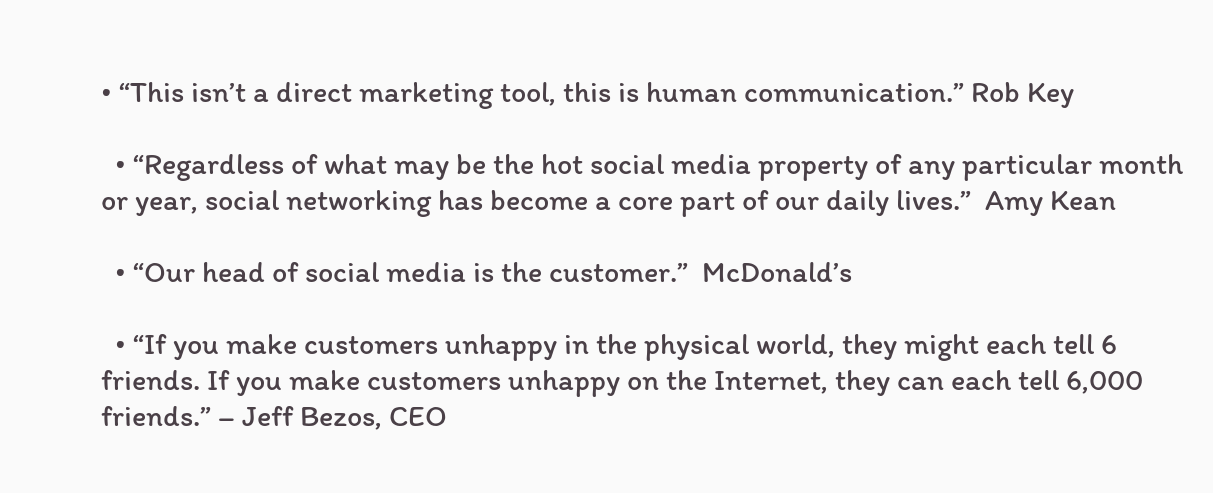• “This isn’t a direct marketing tool, this is human communication.” Rob Key

  • “Regardless of what may be the hot social media property of any particular month or year, social networking has become a core part of our daily lives.”  Amy Kean

  • “Our head of social media is the customer.”  McDonald’s

  • “If you make customers unhappy in the physical world, they might each tell 6 friends. If you make customers unhappy on the Internet, they can each tell 6,000 friends.” – Jeff Bezos, CEO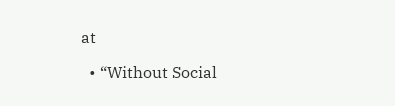at

  • “Without Social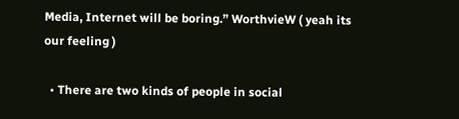Media, Internet will be boring.” WorthvieW ( yeah its our feeling )

  • There are two kinds of people in social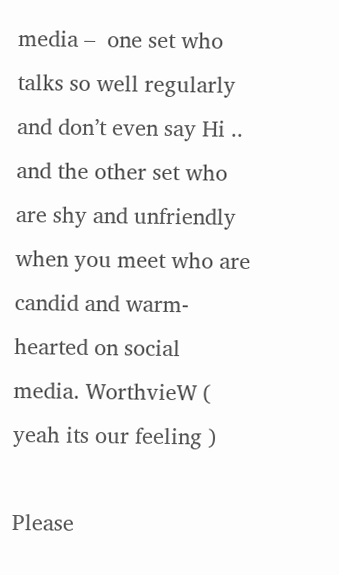media –  one set who talks so well regularly and don’t even say Hi .. and the other set who are shy and unfriendly when you meet who are candid and warm-hearted on social media. WorthvieW ( yeah its our feeling )

Please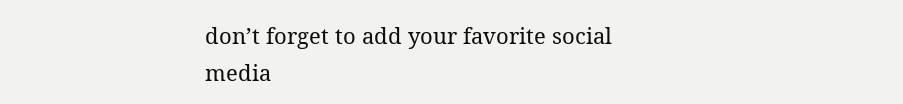don’t forget to add your favorite social media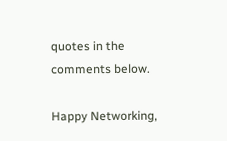quotes in the comments below.

Happy Networking,